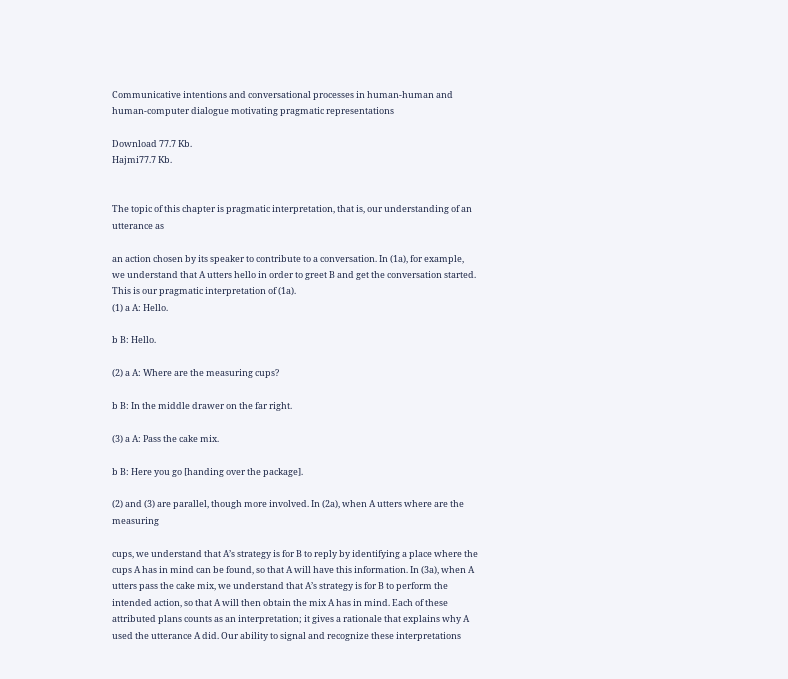Communicative intentions and conversational processes in human-human and human-computer dialogue motivating pragmatic representations

Download 77.7 Kb.
Hajmi77.7 Kb.


The topic of this chapter is pragmatic interpretation, that is, our understanding of an utterance as

an action chosen by its speaker to contribute to a conversation. In (1a), for example, we understand that A utters hello in order to greet B and get the conversation started. This is our pragmatic interpretation of (1a).
(1) a A: Hello.

b B: Hello.

(2) a A: Where are the measuring cups?

b B: In the middle drawer on the far right.

(3) a A: Pass the cake mix.

b B: Here you go [handing over the package].

(2) and (3) are parallel, though more involved. In (2a), when A utters where are the measuring

cups, we understand that A’s strategy is for B to reply by identifying a place where the cups A has in mind can be found, so that A will have this information. In (3a), when A utters pass the cake mix, we understand that A’s strategy is for B to perform the intended action, so that A will then obtain the mix A has in mind. Each of these attributed plans counts as an interpretation; it gives a rationale that explains why A used the utterance A did. Our ability to signal and recognize these interpretations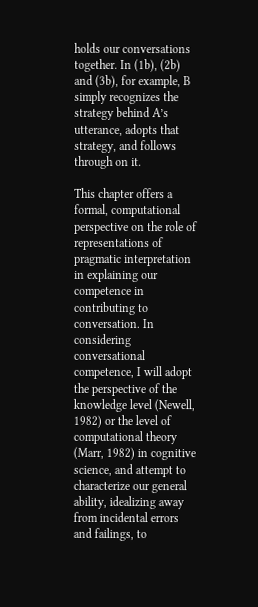holds our conversations together. In (1b), (2b) and (3b), for example, B simply recognizes the strategy behind A’s utterance, adopts that strategy, and follows through on it.

This chapter offers a formal, computational perspective on the role of representations of pragmatic interpretation in explaining our competence in contributing to conversation. In considering conversational competence, I will adopt the perspective of the knowledge level (Newell, 1982) or the level of computational theory (Marr, 1982) in cognitive science, and attempt to characterize our general ability, idealizing away from incidental errors and failings, to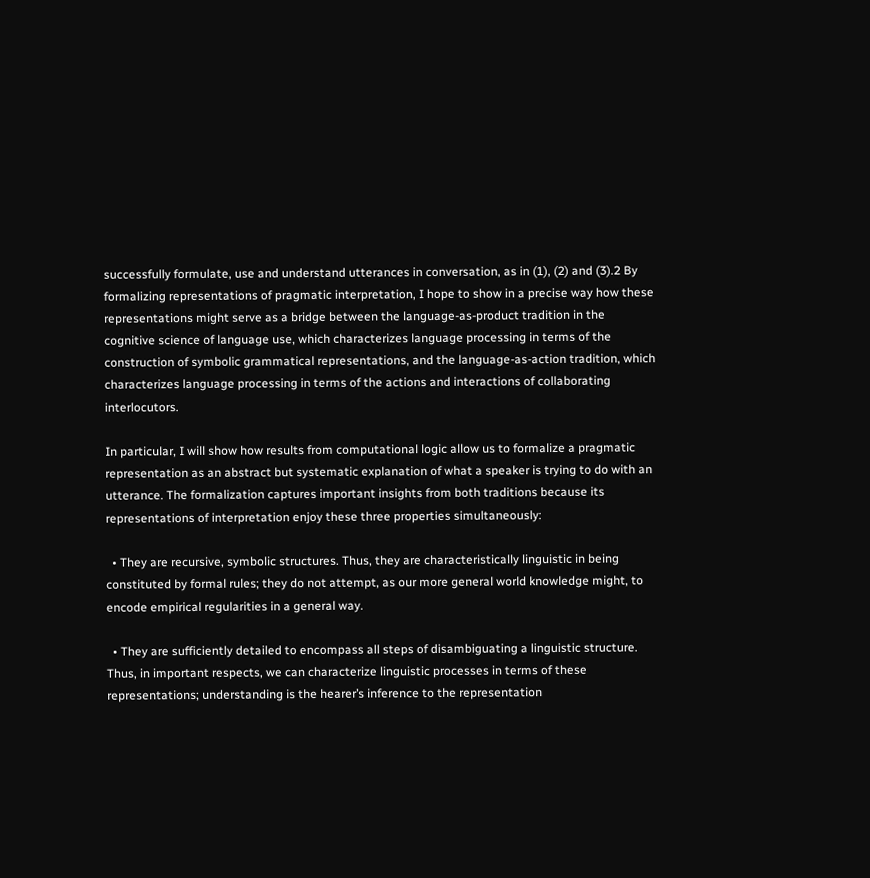successfully formulate, use and understand utterances in conversation, as in (1), (2) and (3).2 By formalizing representations of pragmatic interpretation, I hope to show in a precise way how these representations might serve as a bridge between the language-as-product tradition in the cognitive science of language use, which characterizes language processing in terms of the construction of symbolic grammatical representations, and the language-as-action tradition, which characterizes language processing in terms of the actions and interactions of collaborating interlocutors.

In particular, I will show how results from computational logic allow us to formalize a pragmatic representation as an abstract but systematic explanation of what a speaker is trying to do with an utterance. The formalization captures important insights from both traditions because its representations of interpretation enjoy these three properties simultaneously:

  • They are recursive, symbolic structures. Thus, they are characteristically linguistic in being constituted by formal rules; they do not attempt, as our more general world knowledge might, to encode empirical regularities in a general way.

  • They are sufficiently detailed to encompass all steps of disambiguating a linguistic structure. Thus, in important respects, we can characterize linguistic processes in terms of these representations; understanding is the hearer’s inference to the representation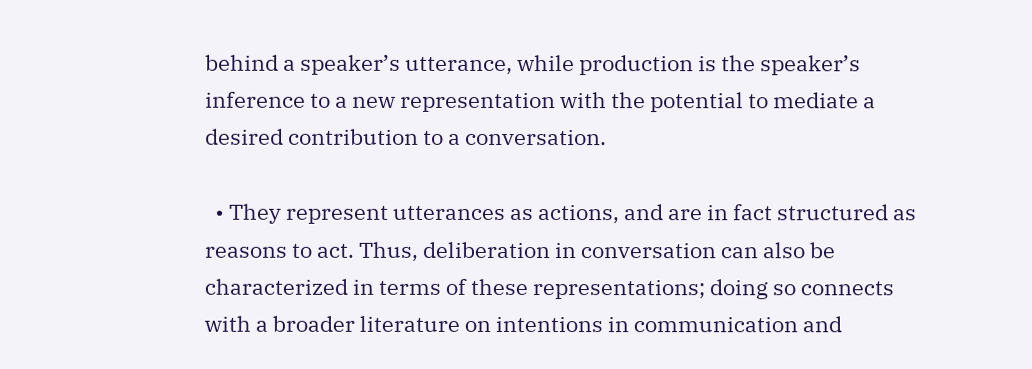behind a speaker’s utterance, while production is the speaker’s inference to a new representation with the potential to mediate a desired contribution to a conversation.

  • They represent utterances as actions, and are in fact structured as reasons to act. Thus, deliberation in conversation can also be characterized in terms of these representations; doing so connects with a broader literature on intentions in communication and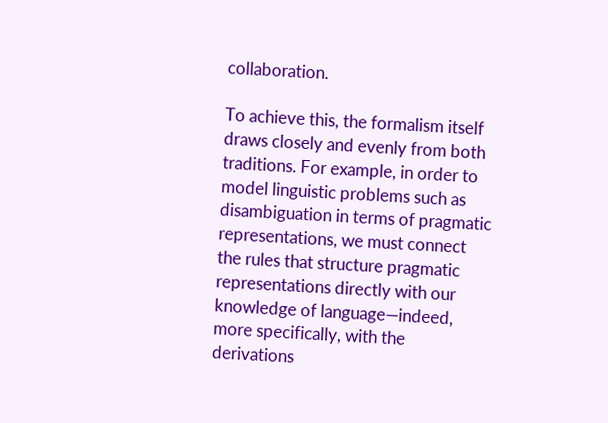collaboration.

To achieve this, the formalism itself draws closely and evenly from both traditions. For example, in order to model linguistic problems such as disambiguation in terms of pragmatic representations, we must connect the rules that structure pragmatic representations directly with our knowledge of language—indeed, more specifically, with the derivations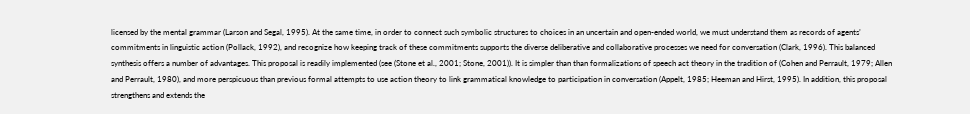licensed by the mental grammar (Larson and Segal, 1995). At the same time, in order to connect such symbolic structures to choices in an uncertain and open-ended world, we must understand them as records of agents’ commitments in linguistic action (Pollack, 1992), and recognize how keeping track of these commitments supports the diverse deliberative and collaborative processes we need for conversation (Clark, 1996). This balanced synthesis offers a number of advantages. This proposal is readily implemented (see (Stone et al., 2001; Stone, 2001)). It is simpler than than formalizations of speech act theory in the tradition of (Cohen and Perrault, 1979; Allen and Perrault, 1980), and more perspicuous than previous formal attempts to use action theory to link grammatical knowledge to participation in conversation (Appelt, 1985; Heeman and Hirst, 1995). In addition, this proposal strengthens and extends the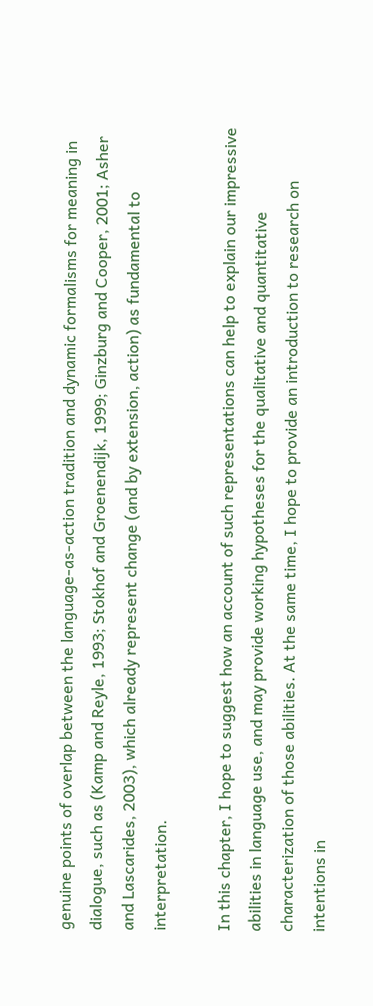genuine points of overlap between the language-as-action tradition and dynamic formalisms for meaning in dialogue, such as (Kamp and Reyle, 1993; Stokhof and Groenendijk, 1999; Ginzburg and Cooper, 2001; Asher and Lascarides, 2003), which already represent change (and by extension, action) as fundamental to interpretation.

In this chapter, I hope to suggest how an account of such representations can help to explain our impressive abilities in language use, and may provide working hypotheses for the qualitative and quantitative characterization of those abilities. At the same time, I hope to provide an introduction to research on intentions in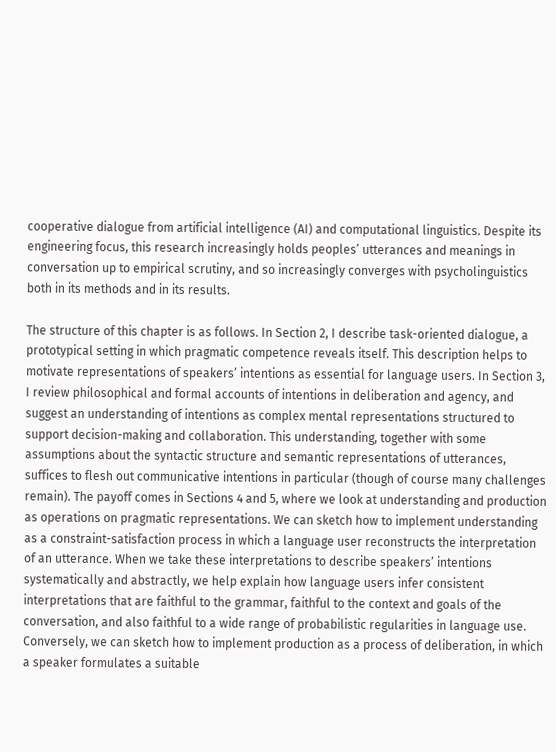cooperative dialogue from artificial intelligence (AI) and computational linguistics. Despite its engineering focus, this research increasingly holds peoples’ utterances and meanings in conversation up to empirical scrutiny, and so increasingly converges with psycholinguistics both in its methods and in its results.

The structure of this chapter is as follows. In Section 2, I describe task-oriented dialogue, a prototypical setting in which pragmatic competence reveals itself. This description helps to motivate representations of speakers’ intentions as essential for language users. In Section 3, I review philosophical and formal accounts of intentions in deliberation and agency, and suggest an understanding of intentions as complex mental representations structured to support decision-making and collaboration. This understanding, together with some assumptions about the syntactic structure and semantic representations of utterances, suffices to flesh out communicative intentions in particular (though of course many challenges remain). The payoff comes in Sections 4 and 5, where we look at understanding and production as operations on pragmatic representations. We can sketch how to implement understanding as a constraint-satisfaction process in which a language user reconstructs the interpretation of an utterance. When we take these interpretations to describe speakers’ intentions systematically and abstractly, we help explain how language users infer consistent interpretations that are faithful to the grammar, faithful to the context and goals of the conversation, and also faithful to a wide range of probabilistic regularities in language use. Conversely, we can sketch how to implement production as a process of deliberation, in which a speaker formulates a suitable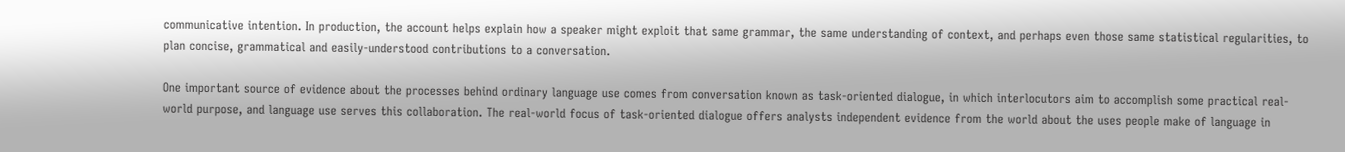communicative intention. In production, the account helps explain how a speaker might exploit that same grammar, the same understanding of context, and perhaps even those same statistical regularities, to plan concise, grammatical and easily-understood contributions to a conversation.

One important source of evidence about the processes behind ordinary language use comes from conversation known as task-oriented dialogue, in which interlocutors aim to accomplish some practical real-world purpose, and language use serves this collaboration. The real-world focus of task-oriented dialogue offers analysts independent evidence from the world about the uses people make of language in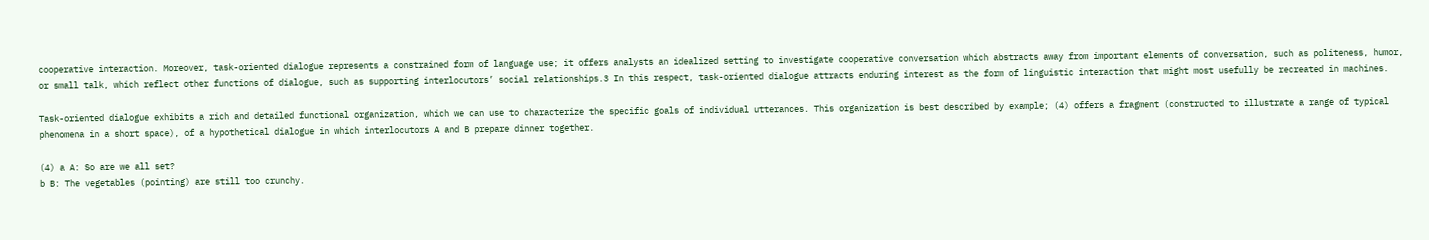cooperative interaction. Moreover, task-oriented dialogue represents a constrained form of language use; it offers analysts an idealized setting to investigate cooperative conversation which abstracts away from important elements of conversation, such as politeness, humor, or small talk, which reflect other functions of dialogue, such as supporting interlocutors’ social relationships.3 In this respect, task-oriented dialogue attracts enduring interest as the form of linguistic interaction that might most usefully be recreated in machines.

Task-oriented dialogue exhibits a rich and detailed functional organization, which we can use to characterize the specific goals of individual utterances. This organization is best described by example; (4) offers a fragment (constructed to illustrate a range of typical phenomena in a short space), of a hypothetical dialogue in which interlocutors A and B prepare dinner together.

(4) a A: So are we all set?
b B: The vegetables (pointing) are still too crunchy.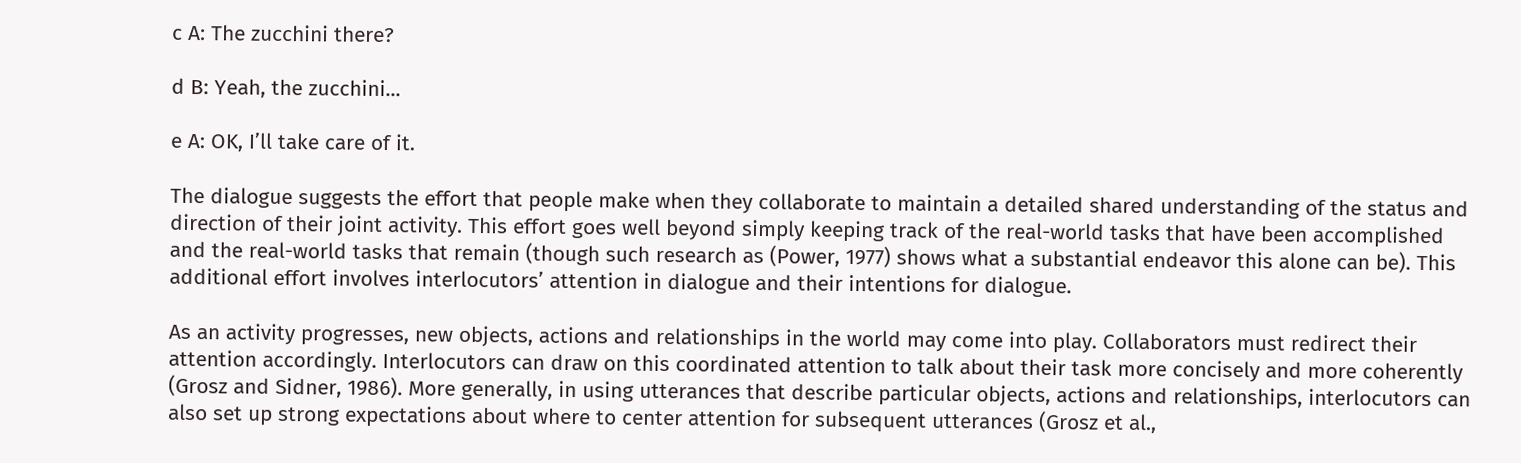c A: The zucchini there?

d B: Yeah, the zucchini...

e A: OK, I’ll take care of it.

The dialogue suggests the effort that people make when they collaborate to maintain a detailed shared understanding of the status and direction of their joint activity. This effort goes well beyond simply keeping track of the real-world tasks that have been accomplished and the real-world tasks that remain (though such research as (Power, 1977) shows what a substantial endeavor this alone can be). This additional effort involves interlocutors’ attention in dialogue and their intentions for dialogue.

As an activity progresses, new objects, actions and relationships in the world may come into play. Collaborators must redirect their attention accordingly. Interlocutors can draw on this coordinated attention to talk about their task more concisely and more coherently (Grosz and Sidner, 1986). More generally, in using utterances that describe particular objects, actions and relationships, interlocutors can also set up strong expectations about where to center attention for subsequent utterances (Grosz et al.,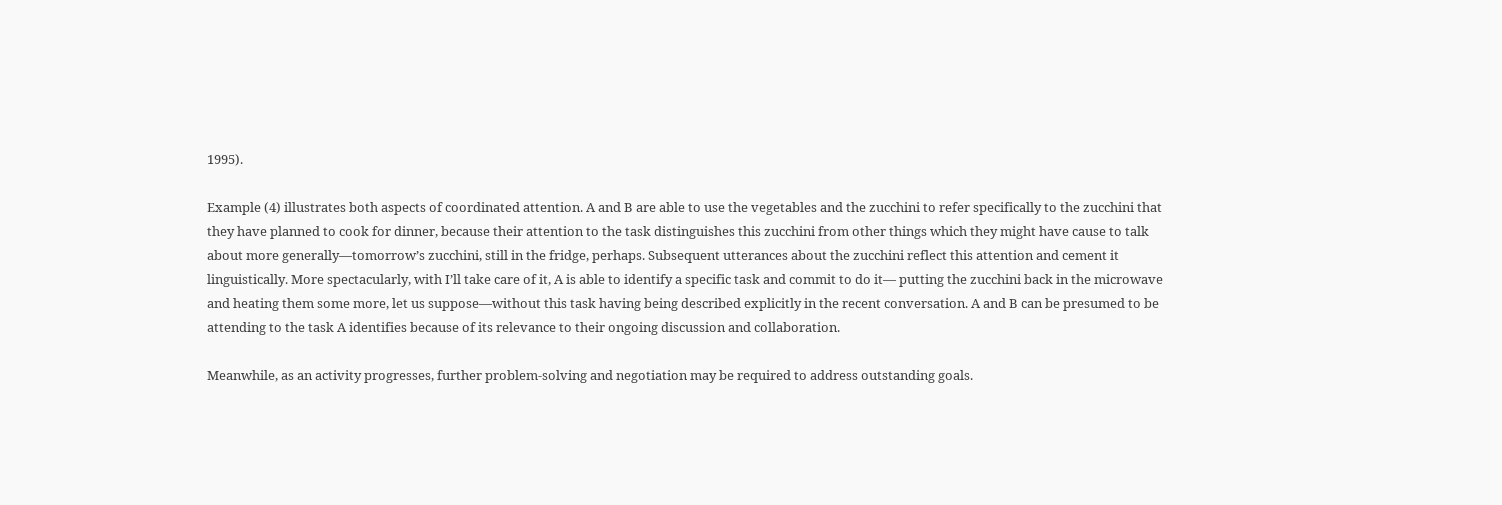1995).

Example (4) illustrates both aspects of coordinated attention. A and B are able to use the vegetables and the zucchini to refer specifically to the zucchini that they have planned to cook for dinner, because their attention to the task distinguishes this zucchini from other things which they might have cause to talk about more generally—tomorrow’s zucchini, still in the fridge, perhaps. Subsequent utterances about the zucchini reflect this attention and cement it linguistically. More spectacularly, with I’ll take care of it, A is able to identify a specific task and commit to do it— putting the zucchini back in the microwave and heating them some more, let us suppose—without this task having being described explicitly in the recent conversation. A and B can be presumed to be attending to the task A identifies because of its relevance to their ongoing discussion and collaboration.

Meanwhile, as an activity progresses, further problem-solving and negotiation may be required to address outstanding goals.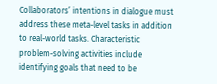Collaborators’ intentions in dialogue must address these meta-level tasks in addition to real-world tasks. Characteristic problem-solving activities include identifying goals that need to be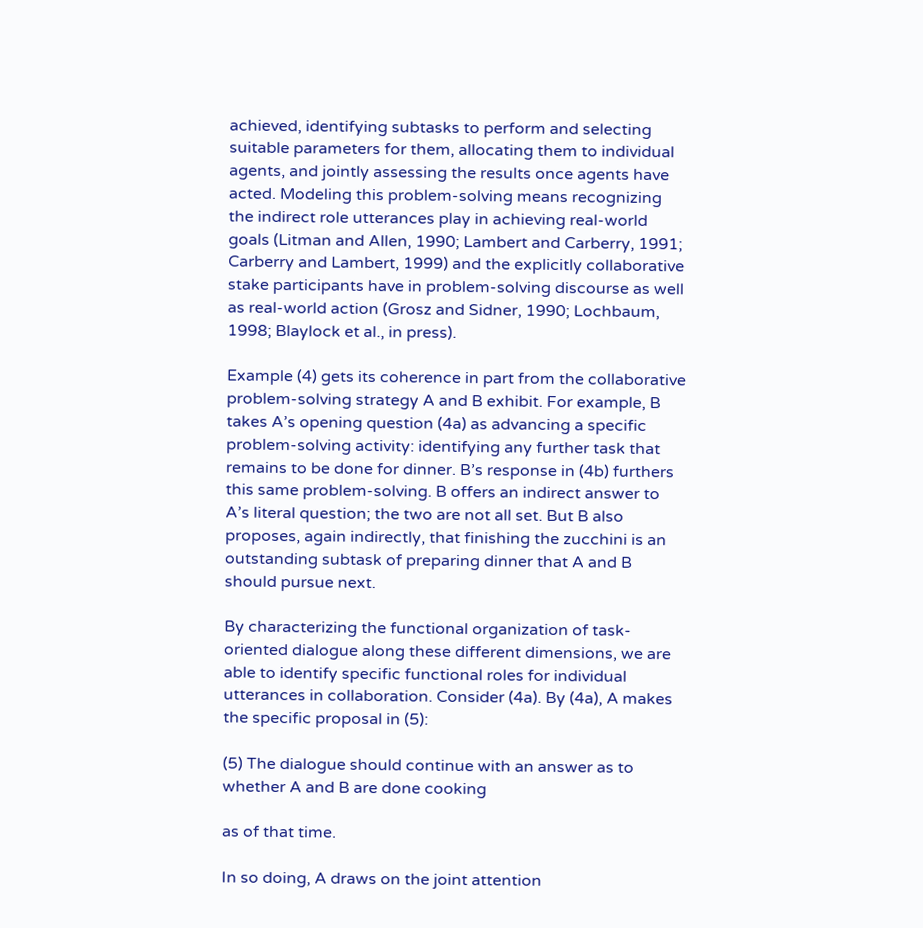achieved, identifying subtasks to perform and selecting suitable parameters for them, allocating them to individual agents, and jointly assessing the results once agents have acted. Modeling this problem-solving means recognizing the indirect role utterances play in achieving real-world goals (Litman and Allen, 1990; Lambert and Carberry, 1991; Carberry and Lambert, 1999) and the explicitly collaborative stake participants have in problem-solving discourse as well as real-world action (Grosz and Sidner, 1990; Lochbaum, 1998; Blaylock et al., in press).

Example (4) gets its coherence in part from the collaborative problem-solving strategy A and B exhibit. For example, B takes A’s opening question (4a) as advancing a specific problem-solving activity: identifying any further task that remains to be done for dinner. B’s response in (4b) furthers this same problem-solving. B offers an indirect answer to A’s literal question; the two are not all set. But B also proposes, again indirectly, that finishing the zucchini is an outstanding subtask of preparing dinner that A and B should pursue next.

By characterizing the functional organization of task-oriented dialogue along these different dimensions, we are able to identify specific functional roles for individual utterances in collaboration. Consider (4a). By (4a), A makes the specific proposal in (5):

(5) The dialogue should continue with an answer as to whether A and B are done cooking

as of that time.

In so doing, A draws on the joint attention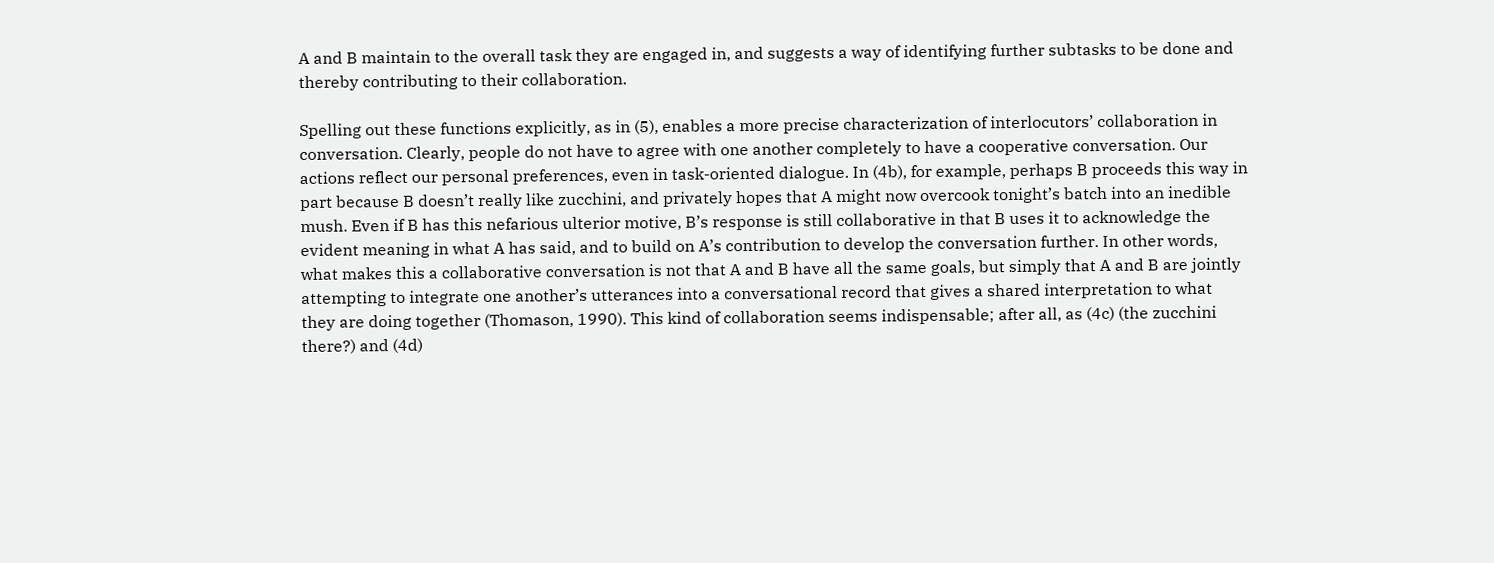A and B maintain to the overall task they are engaged in, and suggests a way of identifying further subtasks to be done and thereby contributing to their collaboration.

Spelling out these functions explicitly, as in (5), enables a more precise characterization of interlocutors’ collaboration in conversation. Clearly, people do not have to agree with one another completely to have a cooperative conversation. Our actions reflect our personal preferences, even in task-oriented dialogue. In (4b), for example, perhaps B proceeds this way in part because B doesn’t really like zucchini, and privately hopes that A might now overcook tonight’s batch into an inedible mush. Even if B has this nefarious ulterior motive, B’s response is still collaborative in that B uses it to acknowledge the evident meaning in what A has said, and to build on A’s contribution to develop the conversation further. In other words, what makes this a collaborative conversation is not that A and B have all the same goals, but simply that A and B are jointly attempting to integrate one another’s utterances into a conversational record that gives a shared interpretation to what they are doing together (Thomason, 1990). This kind of collaboration seems indispensable; after all, as (4c) (the zucchini there?) and (4d)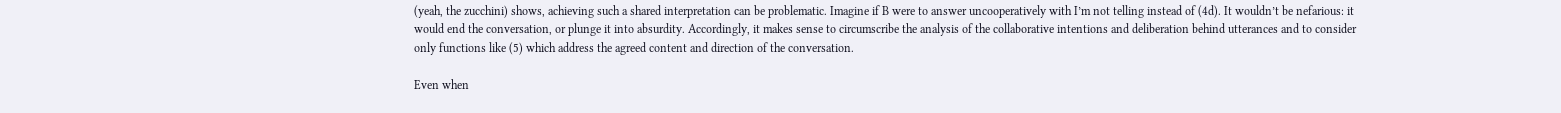(yeah, the zucchini) shows, achieving such a shared interpretation can be problematic. Imagine if B were to answer uncooperatively with I’m not telling instead of (4d). It wouldn’t be nefarious: it would end the conversation, or plunge it into absurdity. Accordingly, it makes sense to circumscribe the analysis of the collaborative intentions and deliberation behind utterances and to consider only functions like (5) which address the agreed content and direction of the conversation.

Even when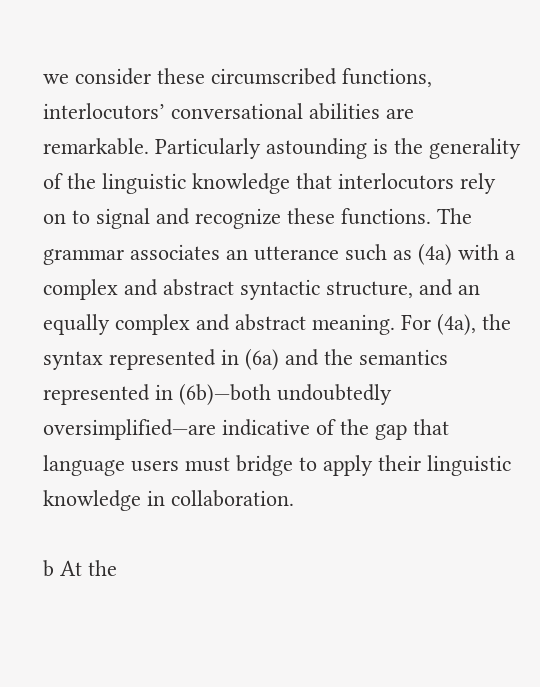we consider these circumscribed functions, interlocutors’ conversational abilities are remarkable. Particularly astounding is the generality of the linguistic knowledge that interlocutors rely on to signal and recognize these functions. The grammar associates an utterance such as (4a) with a complex and abstract syntactic structure, and an equally complex and abstract meaning. For (4a), the syntax represented in (6a) and the semantics represented in (6b)—both undoubtedly oversimplified—are indicative of the gap that language users must bridge to apply their linguistic knowledge in collaboration.

b At the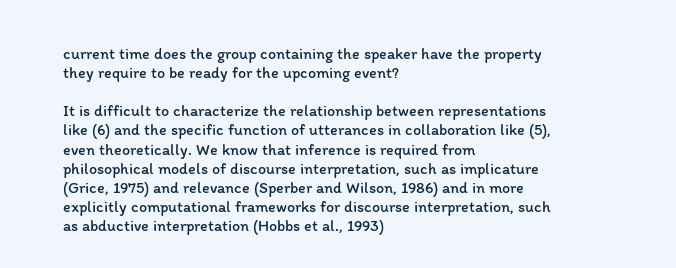current time does the group containing the speaker have the property they require to be ready for the upcoming event?

It is difficult to characterize the relationship between representations like (6) and the specific function of utterances in collaboration like (5), even theoretically. We know that inference is required from philosophical models of discourse interpretation, such as implicature (Grice, 1975) and relevance (Sperber and Wilson, 1986) and in more explicitly computational frameworks for discourse interpretation, such as abductive interpretation (Hobbs et al., 1993)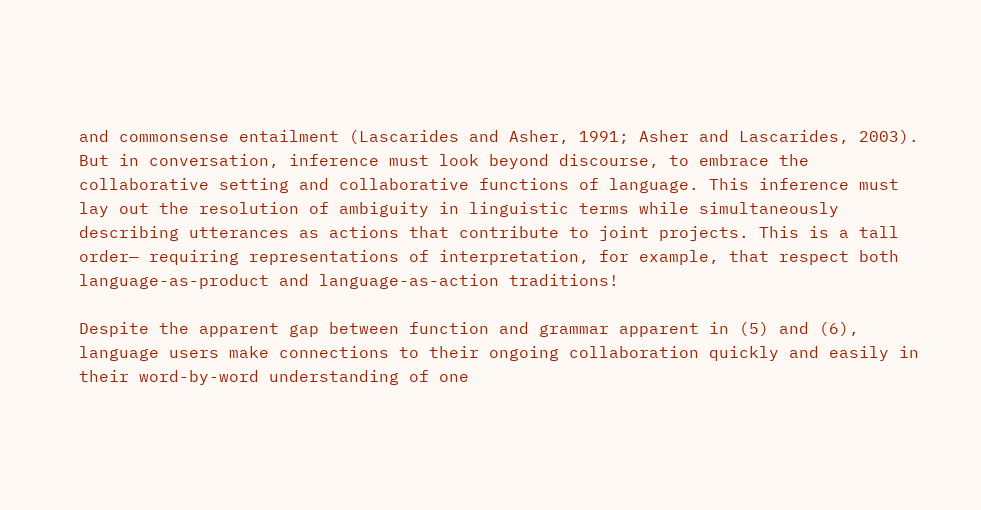and commonsense entailment (Lascarides and Asher, 1991; Asher and Lascarides, 2003). But in conversation, inference must look beyond discourse, to embrace the collaborative setting and collaborative functions of language. This inference must lay out the resolution of ambiguity in linguistic terms while simultaneously describing utterances as actions that contribute to joint projects. This is a tall order— requiring representations of interpretation, for example, that respect both language-as-product and language-as-action traditions!

Despite the apparent gap between function and grammar apparent in (5) and (6), language users make connections to their ongoing collaboration quickly and easily in their word-by-word understanding of one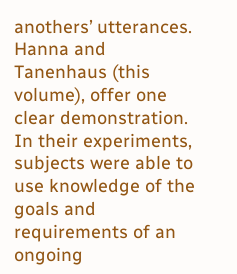anothers’ utterances. Hanna and Tanenhaus (this volume), offer one clear demonstration. In their experiments, subjects were able to use knowledge of the goals and requirements of an ongoing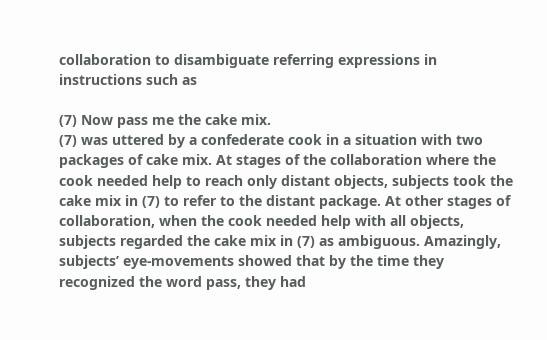collaboration to disambiguate referring expressions in instructions such as

(7) Now pass me the cake mix.
(7) was uttered by a confederate cook in a situation with two packages of cake mix. At stages of the collaboration where the cook needed help to reach only distant objects, subjects took the cake mix in (7) to refer to the distant package. At other stages of collaboration, when the cook needed help with all objects, subjects regarded the cake mix in (7) as ambiguous. Amazingly, subjects’ eye-movements showed that by the time they recognized the word pass, they had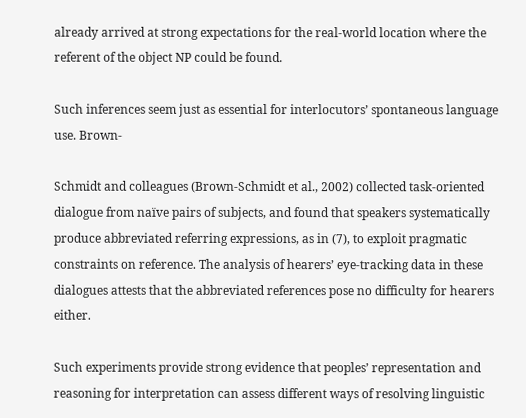already arrived at strong expectations for the real-world location where the referent of the object NP could be found.

Such inferences seem just as essential for interlocutors’ spontaneous language use. Brown-

Schmidt and colleagues (Brown-Schmidt et al., 2002) collected task-oriented dialogue from naïve pairs of subjects, and found that speakers systematically produce abbreviated referring expressions, as in (7), to exploit pragmatic constraints on reference. The analysis of hearers’ eye-tracking data in these dialogues attests that the abbreviated references pose no difficulty for hearers either.

Such experiments provide strong evidence that peoples’ representation and reasoning for interpretation can assess different ways of resolving linguistic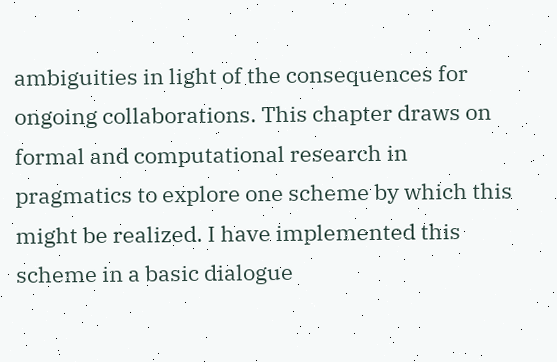ambiguities in light of the consequences for ongoing collaborations. This chapter draws on formal and computational research in pragmatics to explore one scheme by which this might be realized. I have implemented this scheme in a basic dialogue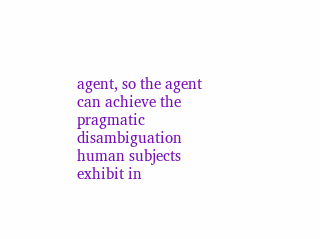agent, so the agent can achieve the pragmatic disambiguation human subjects exhibit in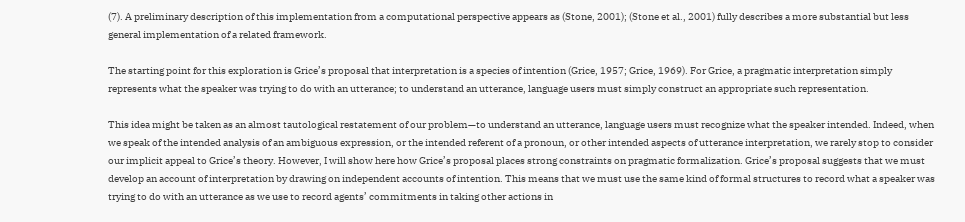(7). A preliminary description of this implementation from a computational perspective appears as (Stone, 2001); (Stone et al., 2001) fully describes a more substantial but less general implementation of a related framework.

The starting point for this exploration is Grice’s proposal that interpretation is a species of intention (Grice, 1957; Grice, 1969). For Grice, a pragmatic interpretation simply represents what the speaker was trying to do with an utterance; to understand an utterance, language users must simply construct an appropriate such representation.

This idea might be taken as an almost tautological restatement of our problem—to understand an utterance, language users must recognize what the speaker intended. Indeed, when we speak of the intended analysis of an ambiguous expression, or the intended referent of a pronoun, or other intended aspects of utterance interpretation, we rarely stop to consider our implicit appeal to Grice’s theory. However, I will show here how Grice’s proposal places strong constraints on pragmatic formalization. Grice’s proposal suggests that we must develop an account of interpretation by drawing on independent accounts of intention. This means that we must use the same kind of formal structures to record what a speaker was trying to do with an utterance as we use to record agents’ commitments in taking other actions in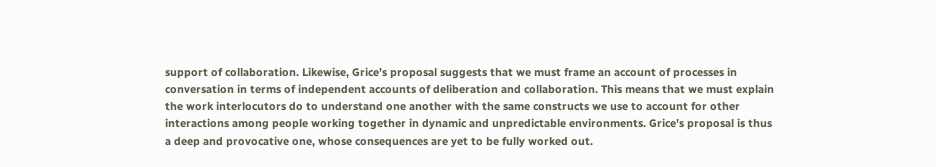support of collaboration. Likewise, Grice’s proposal suggests that we must frame an account of processes in conversation in terms of independent accounts of deliberation and collaboration. This means that we must explain the work interlocutors do to understand one another with the same constructs we use to account for other interactions among people working together in dynamic and unpredictable environments. Grice’s proposal is thus a deep and provocative one, whose consequences are yet to be fully worked out.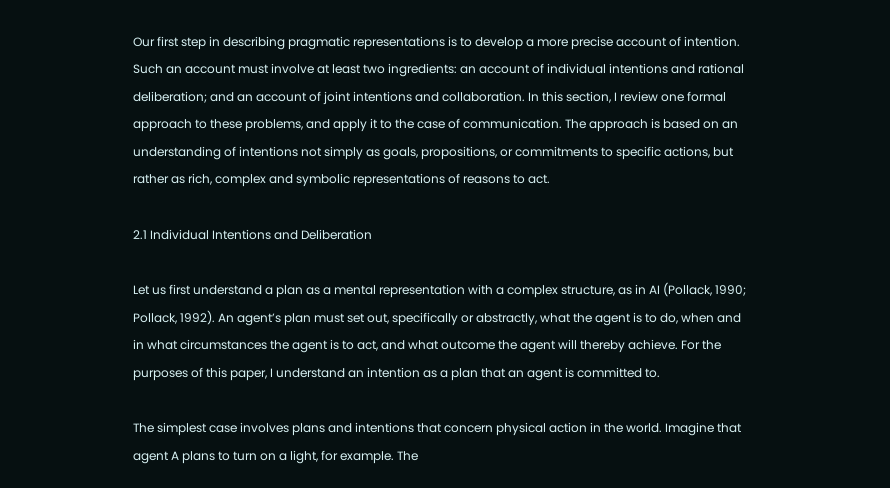Our first step in describing pragmatic representations is to develop a more precise account of intention. Such an account must involve at least two ingredients: an account of individual intentions and rational deliberation; and an account of joint intentions and collaboration. In this section, I review one formal approach to these problems, and apply it to the case of communication. The approach is based on an understanding of intentions not simply as goals, propositions, or commitments to specific actions, but rather as rich, complex and symbolic representations of reasons to act.

2.1 Individual Intentions and Deliberation

Let us first understand a plan as a mental representation with a complex structure, as in AI (Pollack, 1990; Pollack, 1992). An agent’s plan must set out, specifically or abstractly, what the agent is to do, when and in what circumstances the agent is to act, and what outcome the agent will thereby achieve. For the purposes of this paper, I understand an intention as a plan that an agent is committed to.

The simplest case involves plans and intentions that concern physical action in the world. Imagine that agent A plans to turn on a light, for example. The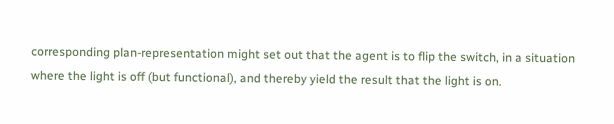corresponding plan-representation might set out that the agent is to flip the switch, in a situation where the light is off (but functional), and thereby yield the result that the light is on.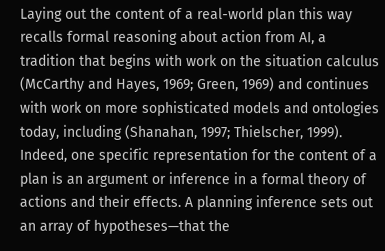Laying out the content of a real-world plan this way recalls formal reasoning about action from AI, a tradition that begins with work on the situation calculus (McCarthy and Hayes, 1969; Green, 1969) and continues with work on more sophisticated models and ontologies today, including (Shanahan, 1997; Thielscher, 1999). Indeed, one specific representation for the content of a plan is an argument or inference in a formal theory of actions and their effects. A planning inference sets out an array of hypotheses—that the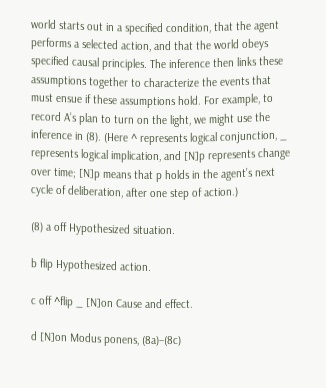world starts out in a specified condition, that the agent performs a selected action, and that the world obeys specified causal principles. The inference then links these assumptions together to characterize the events that must ensue if these assumptions hold. For example, to record A’s plan to turn on the light, we might use the inference in (8). (Here ^ represents logical conjunction, _ represents logical implication, and [N]p represents change over time; [N]p means that p holds in the agent’s next cycle of deliberation, after one step of action.)

(8) a off Hypothesized situation.

b flip Hypothesized action.

c off ^flip _ [N]on Cause and effect.

d [N]on Modus ponens, (8a)–(8c)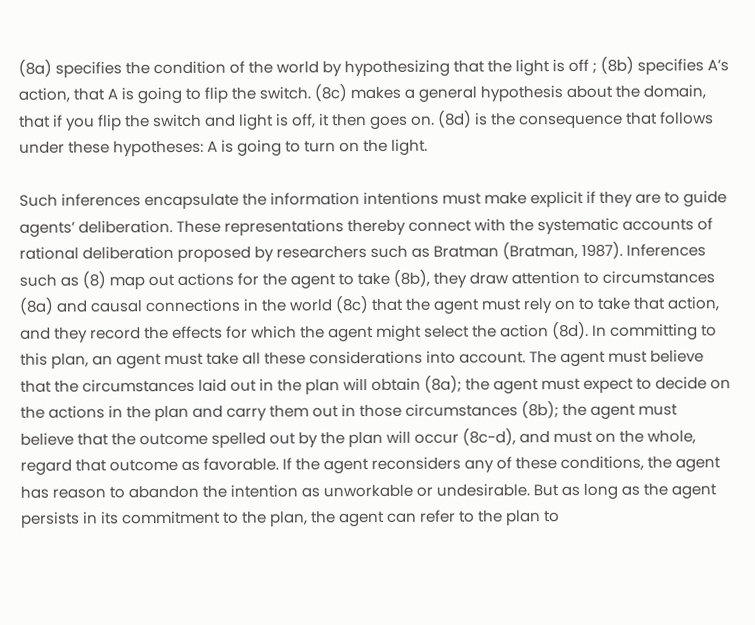(8a) specifies the condition of the world by hypothesizing that the light is off ; (8b) specifies A’s action, that A is going to flip the switch. (8c) makes a general hypothesis about the domain, that if you flip the switch and light is off, it then goes on. (8d) is the consequence that follows under these hypotheses: A is going to turn on the light.

Such inferences encapsulate the information intentions must make explicit if they are to guide agents’ deliberation. These representations thereby connect with the systematic accounts of rational deliberation proposed by researchers such as Bratman (Bratman, 1987). Inferences such as (8) map out actions for the agent to take (8b), they draw attention to circumstances (8a) and causal connections in the world (8c) that the agent must rely on to take that action, and they record the effects for which the agent might select the action (8d). In committing to this plan, an agent must take all these considerations into account. The agent must believe that the circumstances laid out in the plan will obtain (8a); the agent must expect to decide on the actions in the plan and carry them out in those circumstances (8b); the agent must believe that the outcome spelled out by the plan will occur (8c-d), and must on the whole, regard that outcome as favorable. If the agent reconsiders any of these conditions, the agent has reason to abandon the intention as unworkable or undesirable. But as long as the agent persists in its commitment to the plan, the agent can refer to the plan to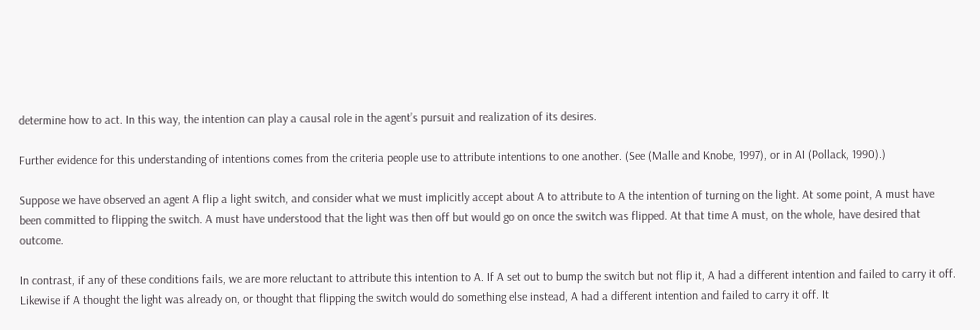determine how to act. In this way, the intention can play a causal role in the agent’s pursuit and realization of its desires.

Further evidence for this understanding of intentions comes from the criteria people use to attribute intentions to one another. (See (Malle and Knobe, 1997), or in AI (Pollack, 1990).)

Suppose we have observed an agent A flip a light switch, and consider what we must implicitly accept about A to attribute to A the intention of turning on the light. At some point, A must have been committed to flipping the switch. A must have understood that the light was then off but would go on once the switch was flipped. At that time A must, on the whole, have desired that outcome.

In contrast, if any of these conditions fails, we are more reluctant to attribute this intention to A. If A set out to bump the switch but not flip it, A had a different intention and failed to carry it off. Likewise if A thought the light was already on, or thought that flipping the switch would do something else instead, A had a different intention and failed to carry it off. It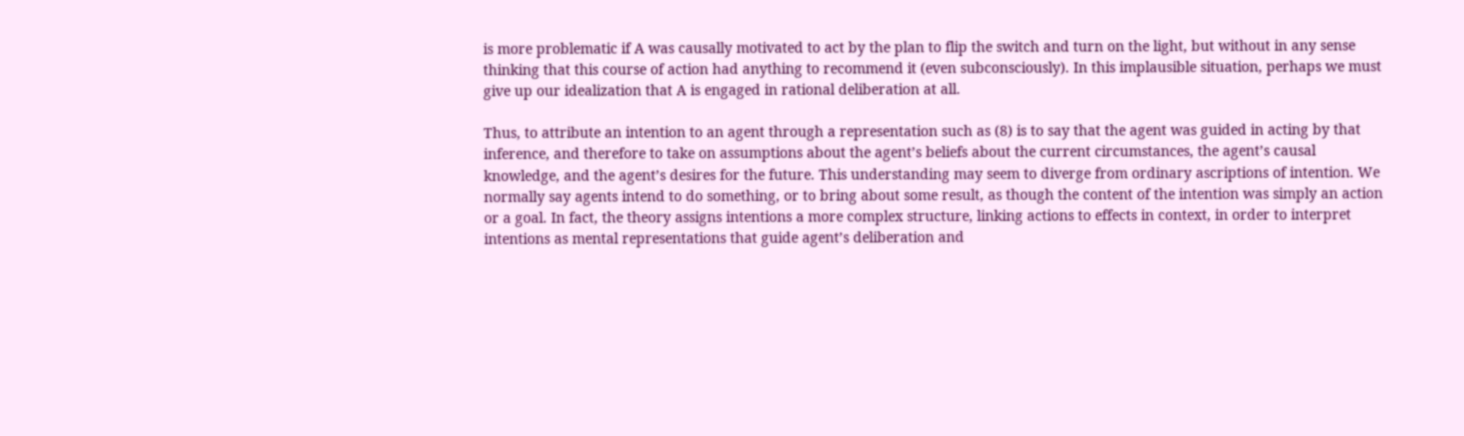is more problematic if A was causally motivated to act by the plan to flip the switch and turn on the light, but without in any sense thinking that this course of action had anything to recommend it (even subconsciously). In this implausible situation, perhaps we must give up our idealization that A is engaged in rational deliberation at all.

Thus, to attribute an intention to an agent through a representation such as (8) is to say that the agent was guided in acting by that inference, and therefore to take on assumptions about the agent’s beliefs about the current circumstances, the agent’s causal knowledge, and the agent’s desires for the future. This understanding may seem to diverge from ordinary ascriptions of intention. We normally say agents intend to do something, or to bring about some result, as though the content of the intention was simply an action or a goal. In fact, the theory assigns intentions a more complex structure, linking actions to effects in context, in order to interpret intentions as mental representations that guide agent’s deliberation and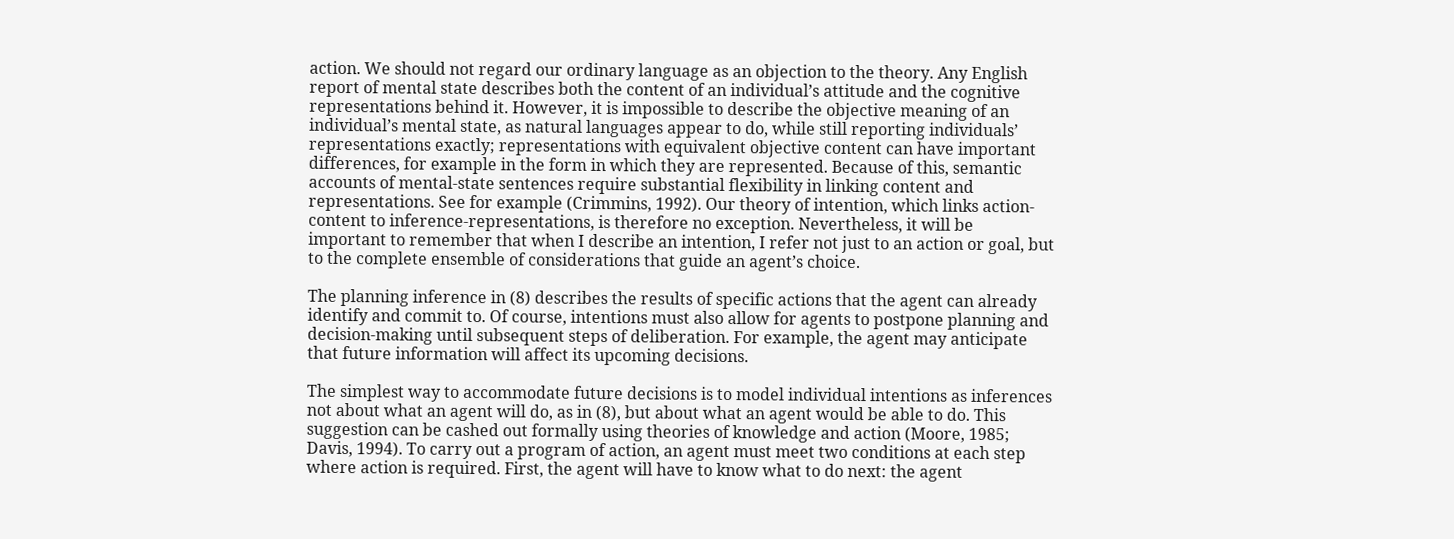action. We should not regard our ordinary language as an objection to the theory. Any English report of mental state describes both the content of an individual’s attitude and the cognitive representations behind it. However, it is impossible to describe the objective meaning of an individual’s mental state, as natural languages appear to do, while still reporting individuals’ representations exactly; representations with equivalent objective content can have important differences, for example in the form in which they are represented. Because of this, semantic accounts of mental-state sentences require substantial flexibility in linking content and representations. See for example (Crimmins, 1992). Our theory of intention, which links action-content to inference-representations, is therefore no exception. Nevertheless, it will be important to remember that when I describe an intention, I refer not just to an action or goal, but to the complete ensemble of considerations that guide an agent’s choice.

The planning inference in (8) describes the results of specific actions that the agent can already identify and commit to. Of course, intentions must also allow for agents to postpone planning and decision-making until subsequent steps of deliberation. For example, the agent may anticipate that future information will affect its upcoming decisions.

The simplest way to accommodate future decisions is to model individual intentions as inferences not about what an agent will do, as in (8), but about what an agent would be able to do. This suggestion can be cashed out formally using theories of knowledge and action (Moore, 1985; Davis, 1994). To carry out a program of action, an agent must meet two conditions at each step where action is required. First, the agent will have to know what to do next: the agent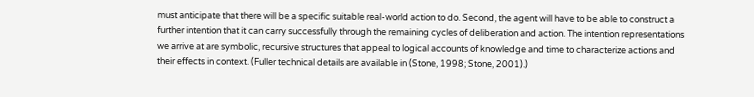must anticipate that there will be a specific suitable real-world action to do. Second, the agent will have to be able to construct a further intention that it can carry successfully through the remaining cycles of deliberation and action. The intention representations we arrive at are symbolic, recursive structures that appeal to logical accounts of knowledge and time to characterize actions and their effects in context. (Fuller technical details are available in (Stone, 1998; Stone, 2001).)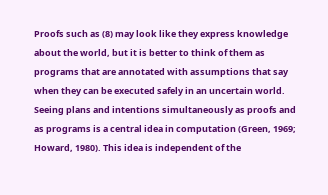Proofs such as (8) may look like they express knowledge about the world, but it is better to think of them as programs that are annotated with assumptions that say when they can be executed safely in an uncertain world. Seeing plans and intentions simultaneously as proofs and as programs is a central idea in computation (Green, 1969; Howard, 1980). This idea is independent of the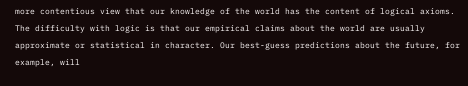more contentious view that our knowledge of the world has the content of logical axioms. The difficulty with logic is that our empirical claims about the world are usually approximate or statistical in character. Our best-guess predictions about the future, for example, will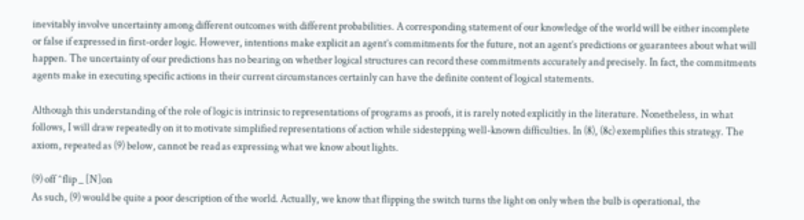inevitably involve uncertainty among different outcomes with different probabilities. A corresponding statement of our knowledge of the world will be either incomplete or false if expressed in first-order logic. However, intentions make explicit an agent’s commitments for the future, not an agent’s predictions or guarantees about what will happen. The uncertainty of our predictions has no bearing on whether logical structures can record these commitments accurately and precisely. In fact, the commitments agents make in executing specific actions in their current circumstances certainly can have the definite content of logical statements.

Although this understanding of the role of logic is intrinsic to representations of programs as proofs, it is rarely noted explicitly in the literature. Nonetheless, in what follows, I will draw repeatedly on it to motivate simplified representations of action while sidestepping well-known difficulties. In (8), (8c) exemplifies this strategy. The axiom, repeated as (9) below, cannot be read as expressing what we know about lights.

(9) off ^flip _ [N]on
As such, (9) would be quite a poor description of the world. Actually, we know that flipping the switch turns the light on only when the bulb is operational, the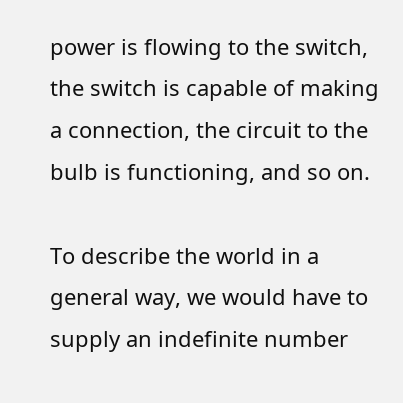power is flowing to the switch, the switch is capable of making a connection, the circuit to the bulb is functioning, and so on.

To describe the world in a general way, we would have to supply an indefinite number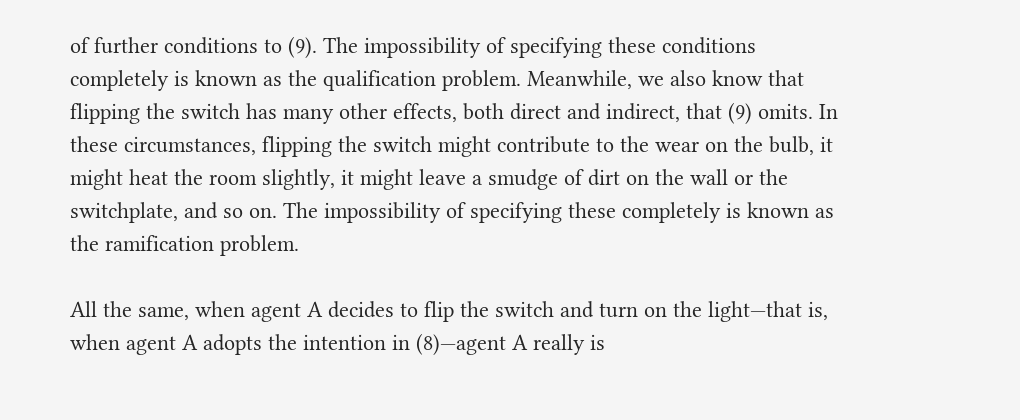of further conditions to (9). The impossibility of specifying these conditions completely is known as the qualification problem. Meanwhile, we also know that flipping the switch has many other effects, both direct and indirect, that (9) omits. In these circumstances, flipping the switch might contribute to the wear on the bulb, it might heat the room slightly, it might leave a smudge of dirt on the wall or the switchplate, and so on. The impossibility of specifying these completely is known as the ramification problem.

All the same, when agent A decides to flip the switch and turn on the light—that is, when agent A adopts the intention in (8)—agent A really is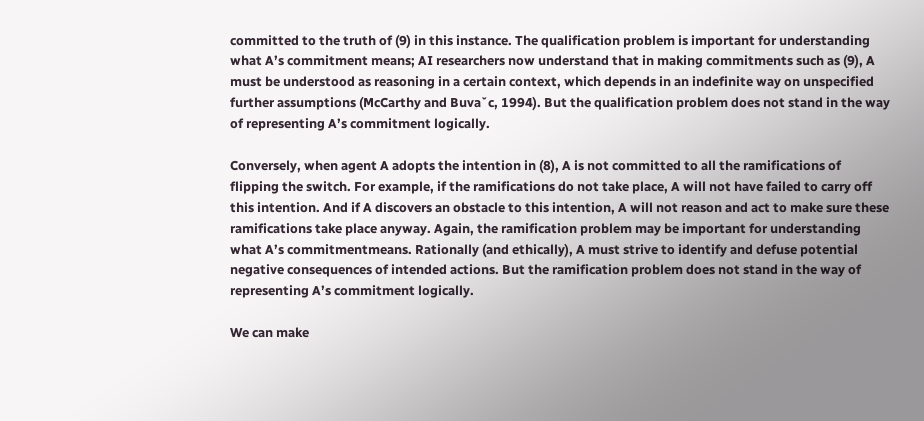committed to the truth of (9) in this instance. The qualification problem is important for understanding what A’s commitment means; AI researchers now understand that in making commitments such as (9), A must be understood as reasoning in a certain context, which depends in an indefinite way on unspecified further assumptions (McCarthy and Buvaˇc, 1994). But the qualification problem does not stand in the way of representing A’s commitment logically.

Conversely, when agent A adopts the intention in (8), A is not committed to all the ramifications of flipping the switch. For example, if the ramifications do not take place, A will not have failed to carry off this intention. And if A discovers an obstacle to this intention, A will not reason and act to make sure these ramifications take place anyway. Again, the ramification problem may be important for understanding what A’s commitmentmeans. Rationally (and ethically), A must strive to identify and defuse potential negative consequences of intended actions. But the ramification problem does not stand in the way of representing A’s commitment logically.

We can make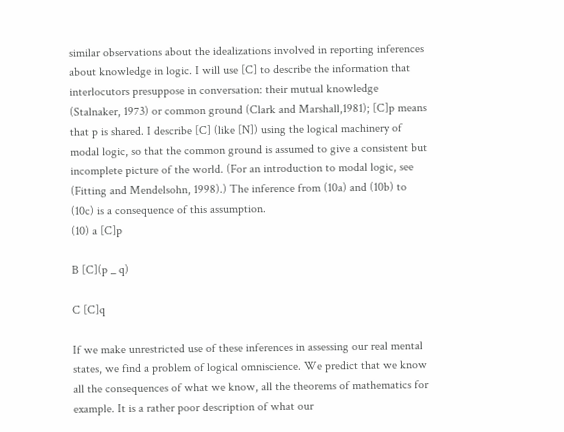similar observations about the idealizations involved in reporting inferences about knowledge in logic. I will use [C] to describe the information that interlocutors presuppose in conversation: their mutual knowledge (Stalnaker, 1973) or common ground (Clark and Marshall,1981); [C]p means that p is shared. I describe [C] (like [N]) using the logical machinery of modal logic, so that the common ground is assumed to give a consistent but incomplete picture of the world. (For an introduction to modal logic, see (Fitting and Mendelsohn, 1998).) The inference from (10a) and (10b) to (10c) is a consequence of this assumption.
(10) a [C]p

B [C](p _ q)

C [C]q

If we make unrestricted use of these inferences in assessing our real mental states, we find a problem of logical omniscience. We predict that we know all the consequences of what we know, all the theorems of mathematics for example. It is a rather poor description of what our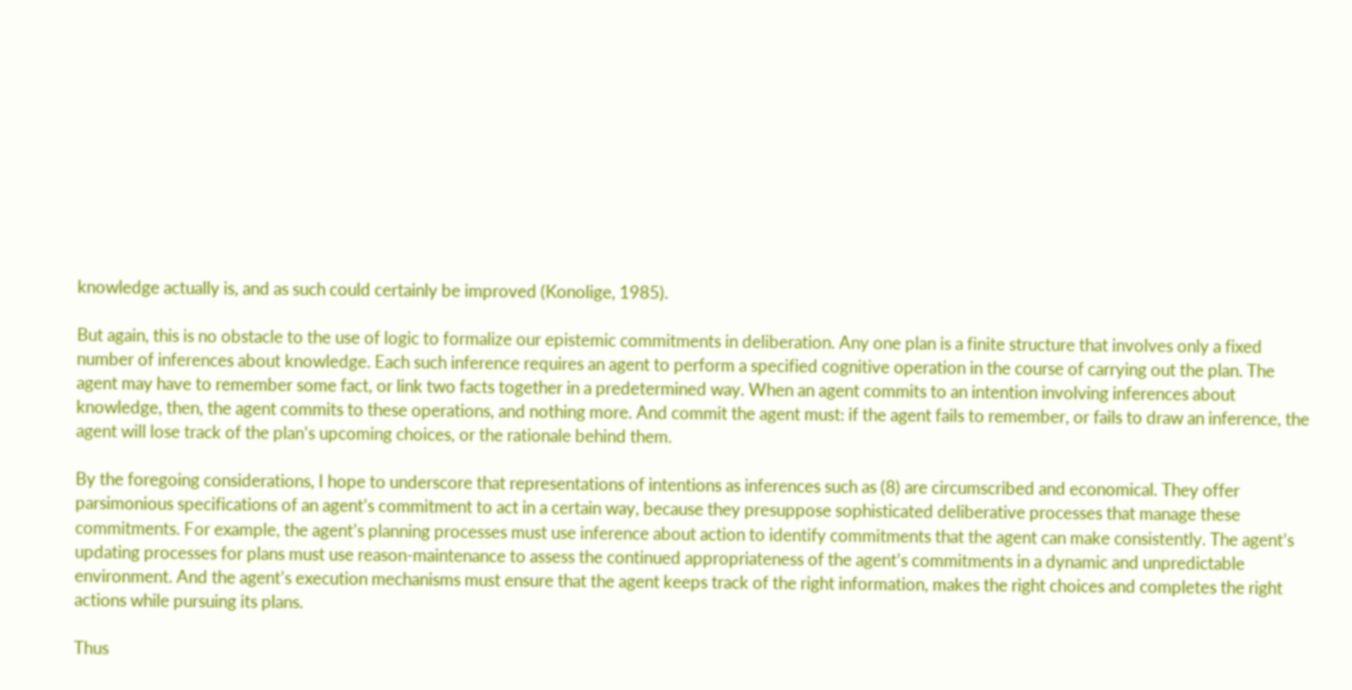knowledge actually is, and as such could certainly be improved (Konolige, 1985).

But again, this is no obstacle to the use of logic to formalize our epistemic commitments in deliberation. Any one plan is a finite structure that involves only a fixed number of inferences about knowledge. Each such inference requires an agent to perform a specified cognitive operation in the course of carrying out the plan. The agent may have to remember some fact, or link two facts together in a predetermined way. When an agent commits to an intention involving inferences about knowledge, then, the agent commits to these operations, and nothing more. And commit the agent must: if the agent fails to remember, or fails to draw an inference, the agent will lose track of the plan’s upcoming choices, or the rationale behind them.

By the foregoing considerations, I hope to underscore that representations of intentions as inferences such as (8) are circumscribed and economical. They offer parsimonious specifications of an agent’s commitment to act in a certain way, because they presuppose sophisticated deliberative processes that manage these commitments. For example, the agent’s planning processes must use inference about action to identify commitments that the agent can make consistently. The agent’s updating processes for plans must use reason-maintenance to assess the continued appropriateness of the agent’s commitments in a dynamic and unpredictable environment. And the agent’s execution mechanisms must ensure that the agent keeps track of the right information, makes the right choices and completes the right actions while pursuing its plans.

Thus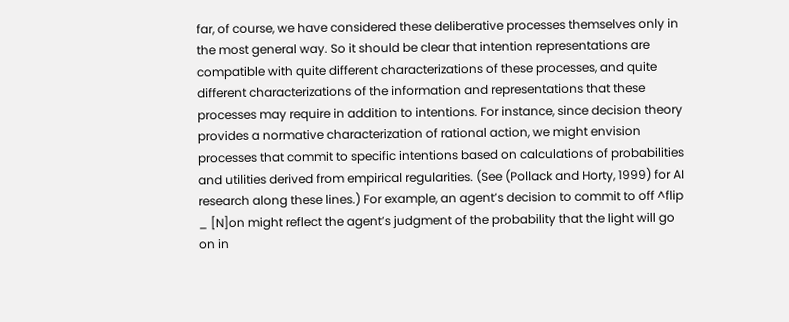far, of course, we have considered these deliberative processes themselves only in the most general way. So it should be clear that intention representations are compatible with quite different characterizations of these processes, and quite different characterizations of the information and representations that these processes may require in addition to intentions. For instance, since decision theory provides a normative characterization of rational action, we might envision processes that commit to specific intentions based on calculations of probabilities and utilities derived from empirical regularities. (See (Pollack and Horty, 1999) for AI research along these lines.) For example, an agent’s decision to commit to off ^flip _ [N]on might reflect the agent’s judgment of the probability that the light will go on in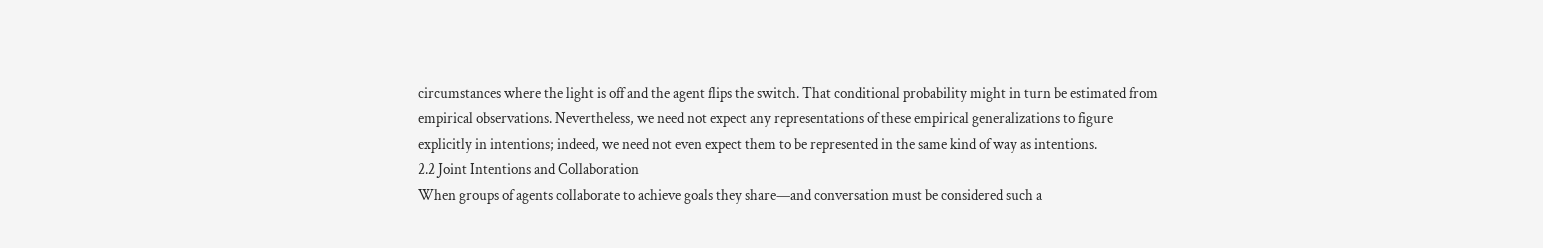circumstances where the light is off and the agent flips the switch. That conditional probability might in turn be estimated from empirical observations. Nevertheless, we need not expect any representations of these empirical generalizations to figure explicitly in intentions; indeed, we need not even expect them to be represented in the same kind of way as intentions.
2.2 Joint Intentions and Collaboration
When groups of agents collaborate to achieve goals they share—and conversation must be considered such a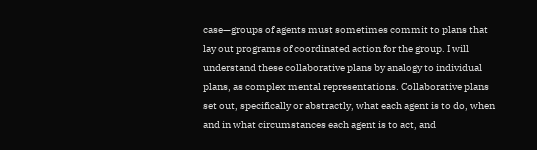case—groups of agents must sometimes commit to plans that lay out programs of coordinated action for the group. I will understand these collaborative plans by analogy to individual plans, as complex mental representations. Collaborative plans set out, specifically or abstractly, what each agent is to do, when and in what circumstances each agent is to act, and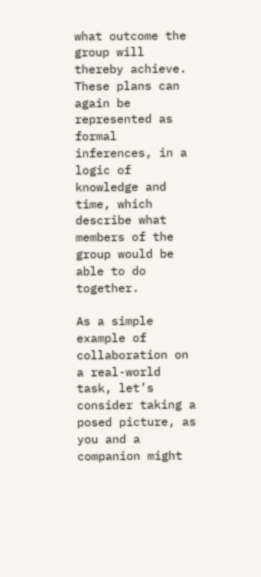what outcome the group will thereby achieve. These plans can again be represented as formal inferences, in a logic of knowledge and time, which describe what members of the group would be able to do together.

As a simple example of collaboration on a real-world task, let’s consider taking a posed picture, as you and a companion might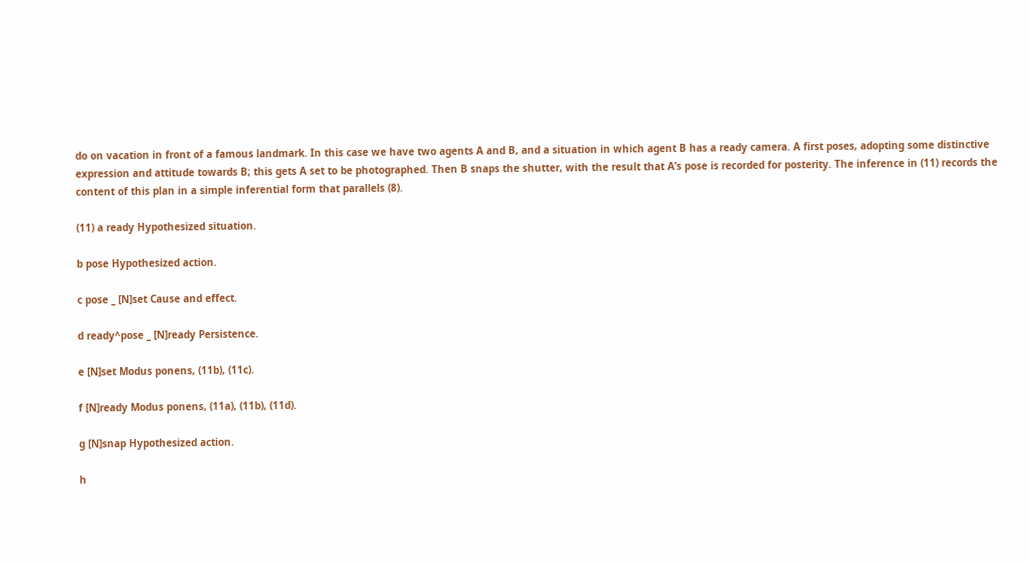do on vacation in front of a famous landmark. In this case we have two agents A and B, and a situation in which agent B has a ready camera. A first poses, adopting some distinctive expression and attitude towards B; this gets A set to be photographed. Then B snaps the shutter, with the result that A’s pose is recorded for posterity. The inference in (11) records the content of this plan in a simple inferential form that parallels (8).

(11) a ready Hypothesized situation.

b pose Hypothesized action.

c pose _ [N]set Cause and effect.

d ready^pose _ [N]ready Persistence.

e [N]set Modus ponens, (11b), (11c).

f [N]ready Modus ponens, (11a), (11b), (11d).

g [N]snap Hypothesized action.

h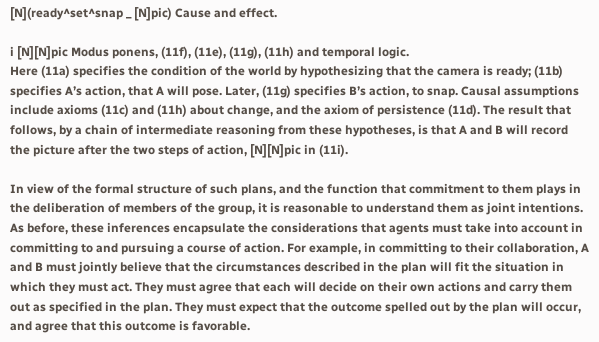[N](ready^set^snap _ [N]pic) Cause and effect.

i [N][N]pic Modus ponens, (11f), (11e), (11g), (11h) and temporal logic.
Here (11a) specifies the condition of the world by hypothesizing that the camera is ready; (11b) specifies A’s action, that A will pose. Later, (11g) specifies B’s action, to snap. Causal assumptions include axioms (11c) and (11h) about change, and the axiom of persistence (11d). The result that follows, by a chain of intermediate reasoning from these hypotheses, is that A and B will record the picture after the two steps of action, [N][N]pic in (11i).

In view of the formal structure of such plans, and the function that commitment to them plays in the deliberation of members of the group, it is reasonable to understand them as joint intentions. As before, these inferences encapsulate the considerations that agents must take into account in committing to and pursuing a course of action. For example, in committing to their collaboration, A and B must jointly believe that the circumstances described in the plan will fit the situation in which they must act. They must agree that each will decide on their own actions and carry them out as specified in the plan. They must expect that the outcome spelled out by the plan will occur, and agree that this outcome is favorable.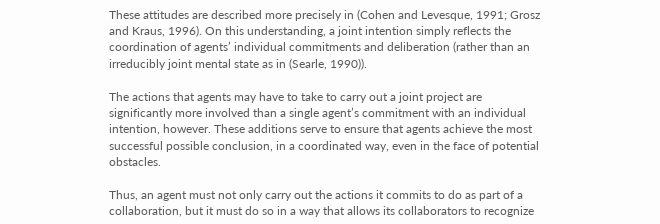These attitudes are described more precisely in (Cohen and Levesque, 1991; Grosz and Kraus, 1996). On this understanding, a joint intention simply reflects the coordination of agents’ individual commitments and deliberation (rather than an irreducibly joint mental state as in (Searle, 1990)).

The actions that agents may have to take to carry out a joint project are significantly more involved than a single agent’s commitment with an individual intention, however. These additions serve to ensure that agents achieve the most successful possible conclusion, in a coordinated way, even in the face of potential obstacles.

Thus, an agent must not only carry out the actions it commits to do as part of a collaboration, but it must do so in a way that allows its collaborators to recognize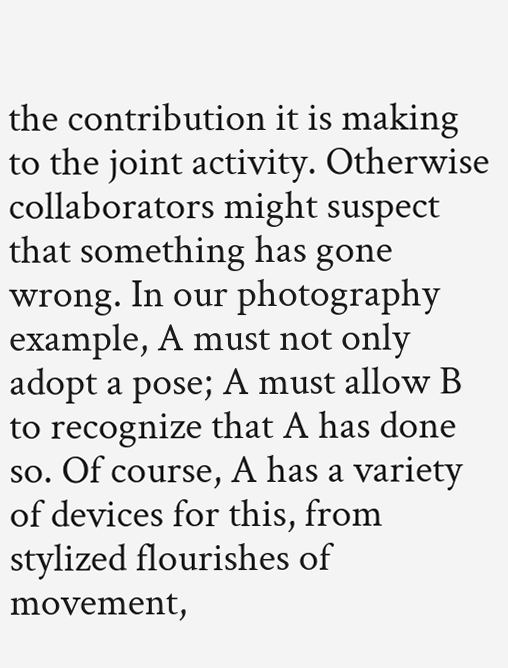the contribution it is making to the joint activity. Otherwise collaborators might suspect that something has gone wrong. In our photography example, A must not only adopt a pose; A must allow B to recognize that A has done so. Of course, A has a variety of devices for this, from stylized flourishes of movement,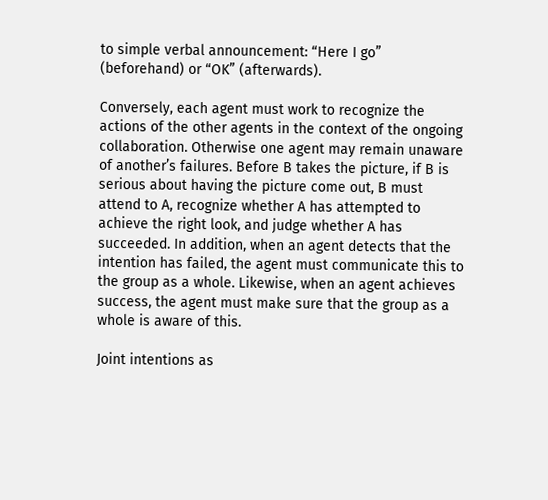to simple verbal announcement: “Here I go” (beforehand) or “OK” (afterwards).

Conversely, each agent must work to recognize the actions of the other agents in the context of the ongoing collaboration. Otherwise one agent may remain unaware of another’s failures. Before B takes the picture, if B is serious about having the picture come out, B must attend to A, recognize whether A has attempted to achieve the right look, and judge whether A has succeeded. In addition, when an agent detects that the intention has failed, the agent must communicate this to the group as a whole. Likewise, when an agent achieves success, the agent must make sure that the group as a whole is aware of this.

Joint intentions as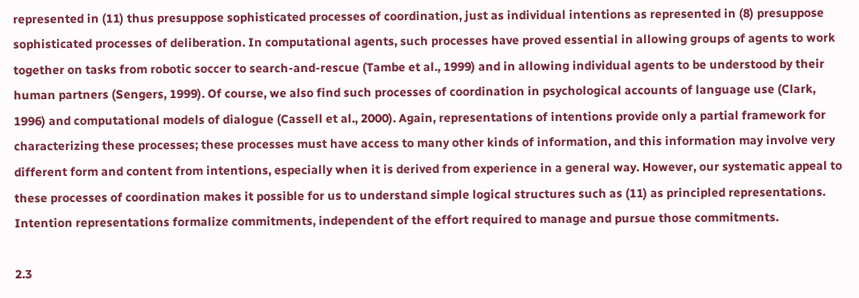represented in (11) thus presuppose sophisticated processes of coordination, just as individual intentions as represented in (8) presuppose sophisticated processes of deliberation. In computational agents, such processes have proved essential in allowing groups of agents to work together on tasks from robotic soccer to search-and-rescue (Tambe et al., 1999) and in allowing individual agents to be understood by their human partners (Sengers, 1999). Of course, we also find such processes of coordination in psychological accounts of language use (Clark, 1996) and computational models of dialogue (Cassell et al., 2000). Again, representations of intentions provide only a partial framework for characterizing these processes; these processes must have access to many other kinds of information, and this information may involve very different form and content from intentions, especially when it is derived from experience in a general way. However, our systematic appeal to these processes of coordination makes it possible for us to understand simple logical structures such as (11) as principled representations. Intention representations formalize commitments, independent of the effort required to manage and pursue those commitments.

2.3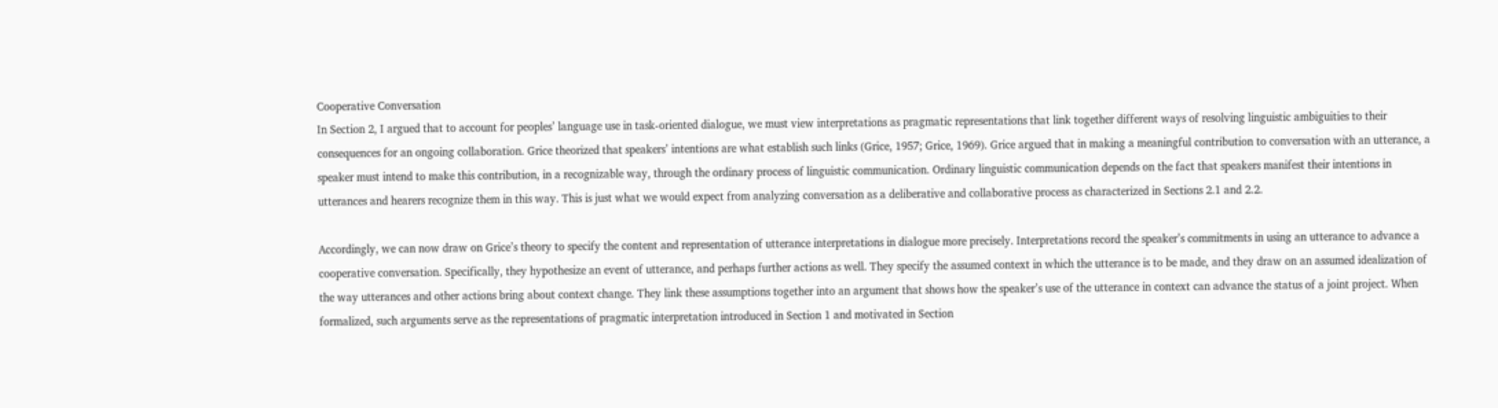Cooperative Conversation
In Section 2, I argued that to account for peoples’ language use in task-oriented dialogue, we must view interpretations as pragmatic representations that link together different ways of resolving linguistic ambiguities to their consequences for an ongoing collaboration. Grice theorized that speakers’ intentions are what establish such links (Grice, 1957; Grice, 1969). Grice argued that in making a meaningful contribution to conversation with an utterance, a speaker must intend to make this contribution, in a recognizable way, through the ordinary process of linguistic communication. Ordinary linguistic communication depends on the fact that speakers manifest their intentions in utterances and hearers recognize them in this way. This is just what we would expect from analyzing conversation as a deliberative and collaborative process as characterized in Sections 2.1 and 2.2.

Accordingly, we can now draw on Grice’s theory to specify the content and representation of utterance interpretations in dialogue more precisely. Interpretations record the speaker’s commitments in using an utterance to advance a cooperative conversation. Specifically, they hypothesize an event of utterance, and perhaps further actions as well. They specify the assumed context in which the utterance is to be made, and they draw on an assumed idealization of the way utterances and other actions bring about context change. They link these assumptions together into an argument that shows how the speaker’s use of the utterance in context can advance the status of a joint project. When formalized, such arguments serve as the representations of pragmatic interpretation introduced in Section 1 and motivated in Section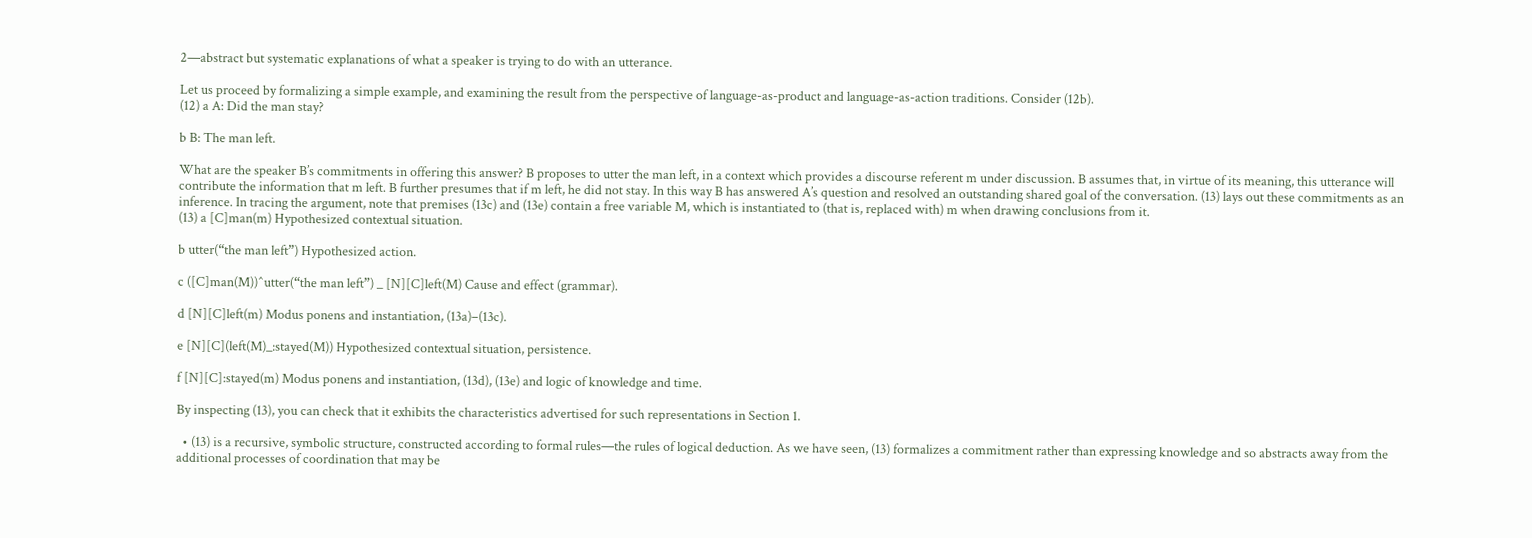2—abstract but systematic explanations of what a speaker is trying to do with an utterance.

Let us proceed by formalizing a simple example, and examining the result from the perspective of language-as-product and language-as-action traditions. Consider (12b).
(12) a A: Did the man stay?

b B: The man left.

What are the speaker B’s commitments in offering this answer? B proposes to utter the man left, in a context which provides a discourse referent m under discussion. B assumes that, in virtue of its meaning, this utterance will contribute the information that m left. B further presumes that if m left, he did not stay. In this way B has answered A’s question and resolved an outstanding shared goal of the conversation. (13) lays out these commitments as an inference. In tracing the argument, note that premises (13c) and (13e) contain a free variable M, which is instantiated to (that is, replaced with) m when drawing conclusions from it.
(13) a [C]man(m) Hypothesized contextual situation.

b utter(“the man left”) Hypothesized action.

c ([C]man(M))^utter(“the man left”) _ [N][C]left(M) Cause and effect (grammar).

d [N][C]left(m) Modus ponens and instantiation, (13a)–(13c).

e [N][C](left(M)_:stayed(M)) Hypothesized contextual situation, persistence.

f [N][C]:stayed(m) Modus ponens and instantiation, (13d), (13e) and logic of knowledge and time.

By inspecting (13), you can check that it exhibits the characteristics advertised for such representations in Section 1.

  • (13) is a recursive, symbolic structure, constructed according to formal rules—the rules of logical deduction. As we have seen, (13) formalizes a commitment rather than expressing knowledge and so abstracts away from the additional processes of coordination that may be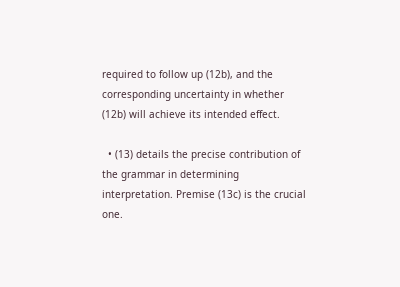required to follow up (12b), and the corresponding uncertainty in whether (12b) will achieve its intended effect.

  • (13) details the precise contribution of the grammar in determining interpretation. Premise (13c) is the crucial one.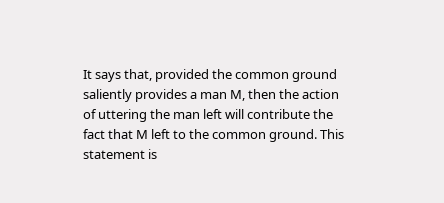It says that, provided the common ground saliently provides a man M, then the action of uttering the man left will contribute the fact that M left to the common ground. This statement is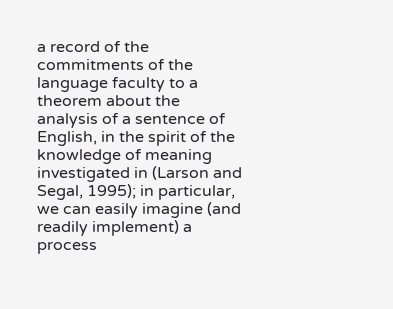a record of the commitments of the language faculty to a theorem about the analysis of a sentence of English, in the spirit of the knowledge of meaning investigated in (Larson and Segal, 1995); in particular, we can easily imagine (and readily implement) a process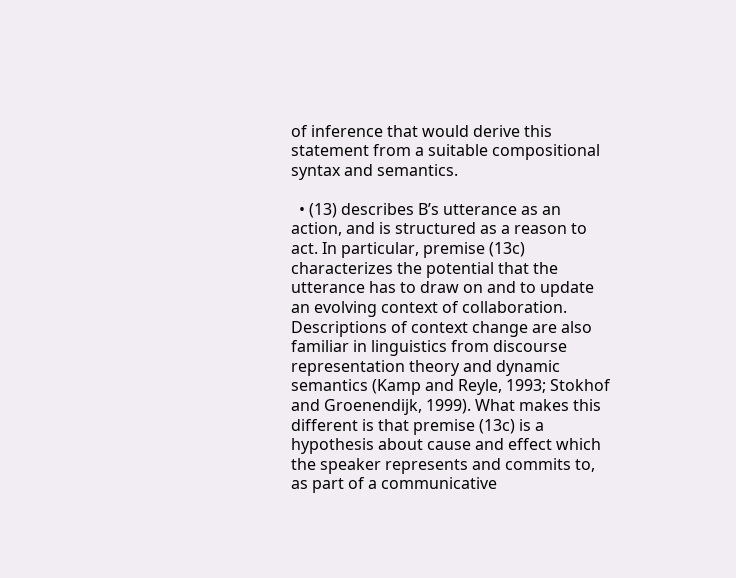of inference that would derive this statement from a suitable compositional syntax and semantics.

  • (13) describes B’s utterance as an action, and is structured as a reason to act. In particular, premise (13c) characterizes the potential that the utterance has to draw on and to update an evolving context of collaboration. Descriptions of context change are also familiar in linguistics from discourse representation theory and dynamic semantics (Kamp and Reyle, 1993; Stokhof and Groenendijk, 1999). What makes this different is that premise (13c) is a hypothesis about cause and effect which the speaker represents and commits to, as part of a communicative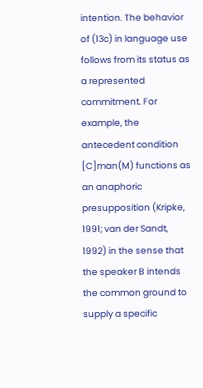intention. The behavior of (13c) in language use follows from its status as a represented commitment. For example, the antecedent condition [C]man(M) functions as an anaphoric presupposition (Kripke, 1991; van der Sandt, 1992) in the sense that the speaker B intends the common ground to supply a specific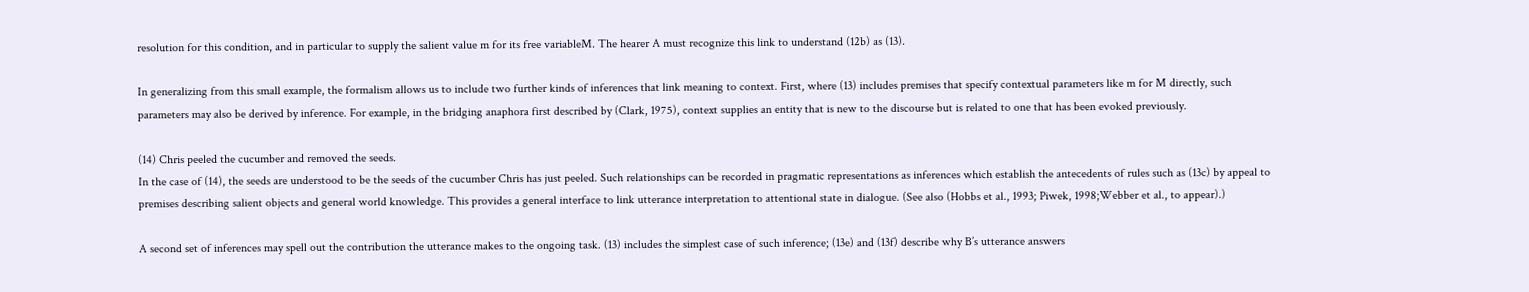resolution for this condition, and in particular to supply the salient value m for its free variableM. The hearer A must recognize this link to understand (12b) as (13).

In generalizing from this small example, the formalism allows us to include two further kinds of inferences that link meaning to context. First, where (13) includes premises that specify contextual parameters like m for M directly, such parameters may also be derived by inference. For example, in the bridging anaphora first described by (Clark, 1975), context supplies an entity that is new to the discourse but is related to one that has been evoked previously.

(14) Chris peeled the cucumber and removed the seeds.
In the case of (14), the seeds are understood to be the seeds of the cucumber Chris has just peeled. Such relationships can be recorded in pragmatic representations as inferences which establish the antecedents of rules such as (13c) by appeal to premises describing salient objects and general world knowledge. This provides a general interface to link utterance interpretation to attentional state in dialogue. (See also (Hobbs et al., 1993; Piwek, 1998;Webber et al., to appear).)

A second set of inferences may spell out the contribution the utterance makes to the ongoing task. (13) includes the simplest case of such inference; (13e) and (13f) describe why B’s utterance answers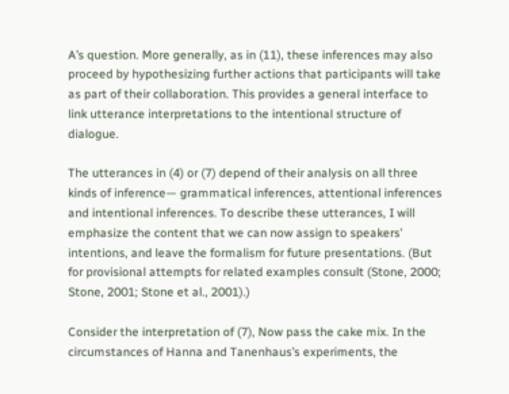A’s question. More generally, as in (11), these inferences may also proceed by hypothesizing further actions that participants will take as part of their collaboration. This provides a general interface to link utterance interpretations to the intentional structure of dialogue.

The utterances in (4) or (7) depend of their analysis on all three kinds of inference— grammatical inferences, attentional inferences and intentional inferences. To describe these utterances, I will emphasize the content that we can now assign to speakers’ intentions, and leave the formalism for future presentations. (But for provisional attempts for related examples consult (Stone, 2000; Stone, 2001; Stone et al., 2001).)

Consider the interpretation of (7), Now pass the cake mix. In the circumstances of Hanna and Tanenhaus’s experiments, the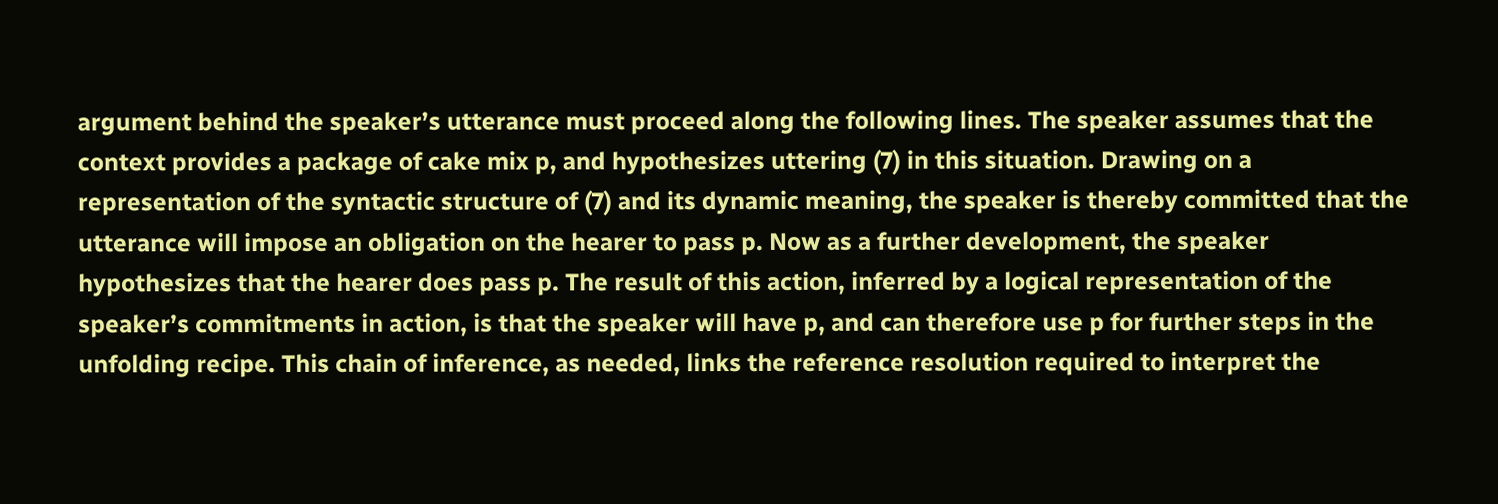argument behind the speaker’s utterance must proceed along the following lines. The speaker assumes that the context provides a package of cake mix p, and hypothesizes uttering (7) in this situation. Drawing on a representation of the syntactic structure of (7) and its dynamic meaning, the speaker is thereby committed that the utterance will impose an obligation on the hearer to pass p. Now as a further development, the speaker hypothesizes that the hearer does pass p. The result of this action, inferred by a logical representation of the speaker’s commitments in action, is that the speaker will have p, and can therefore use p for further steps in the unfolding recipe. This chain of inference, as needed, links the reference resolution required to interpret the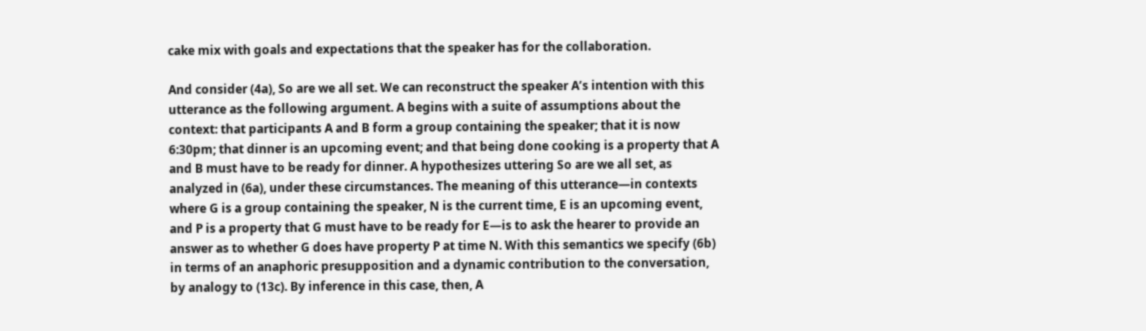cake mix with goals and expectations that the speaker has for the collaboration.

And consider (4a), So are we all set. We can reconstruct the speaker A’s intention with this utterance as the following argument. A begins with a suite of assumptions about the context: that participants A and B form a group containing the speaker; that it is now 6:30pm; that dinner is an upcoming event; and that being done cooking is a property that A and B must have to be ready for dinner. A hypothesizes uttering So are we all set, as analyzed in (6a), under these circumstances. The meaning of this utterance—in contexts where G is a group containing the speaker, N is the current time, E is an upcoming event, and P is a property that G must have to be ready for E—is to ask the hearer to provide an answer as to whether G does have property P at time N. With this semantics we specify (6b) in terms of an anaphoric presupposition and a dynamic contribution to the conversation, by analogy to (13c). By inference in this case, then, A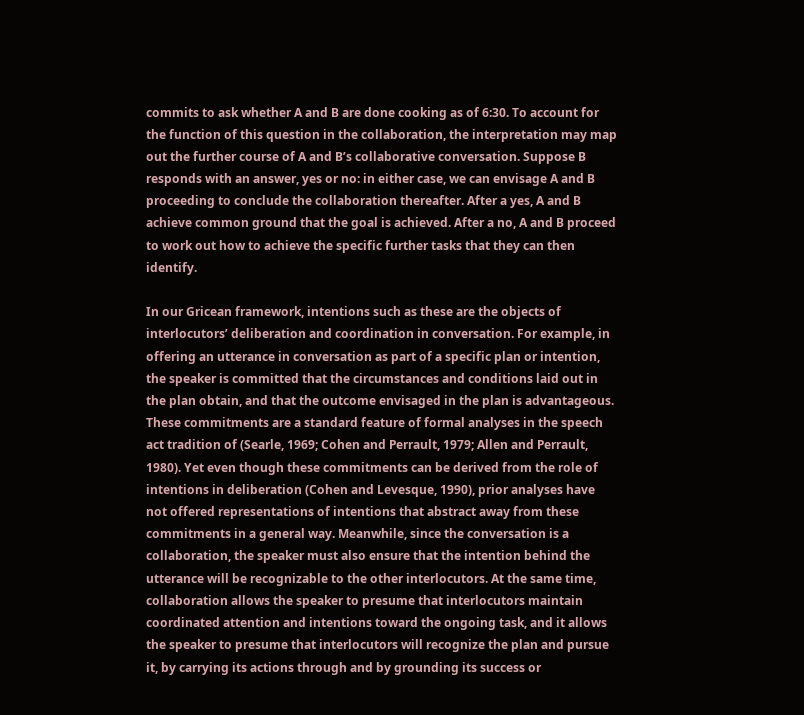commits to ask whether A and B are done cooking as of 6:30. To account for the function of this question in the collaboration, the interpretation may map out the further course of A and B’s collaborative conversation. Suppose B responds with an answer, yes or no: in either case, we can envisage A and B proceeding to conclude the collaboration thereafter. After a yes, A and B achieve common ground that the goal is achieved. After a no, A and B proceed to work out how to achieve the specific further tasks that they can then identify.

In our Gricean framework, intentions such as these are the objects of interlocutors’ deliberation and coordination in conversation. For example, in offering an utterance in conversation as part of a specific plan or intention, the speaker is committed that the circumstances and conditions laid out in the plan obtain, and that the outcome envisaged in the plan is advantageous. These commitments are a standard feature of formal analyses in the speech act tradition of (Searle, 1969; Cohen and Perrault, 1979; Allen and Perrault, 1980). Yet even though these commitments can be derived from the role of intentions in deliberation (Cohen and Levesque, 1990), prior analyses have not offered representations of intentions that abstract away from these commitments in a general way. Meanwhile, since the conversation is a collaboration, the speaker must also ensure that the intention behind the utterance will be recognizable to the other interlocutors. At the same time, collaboration allows the speaker to presume that interlocutors maintain coordinated attention and intentions toward the ongoing task, and it allows the speaker to presume that interlocutors will recognize the plan and pursue it, by carrying its actions through and by grounding its success or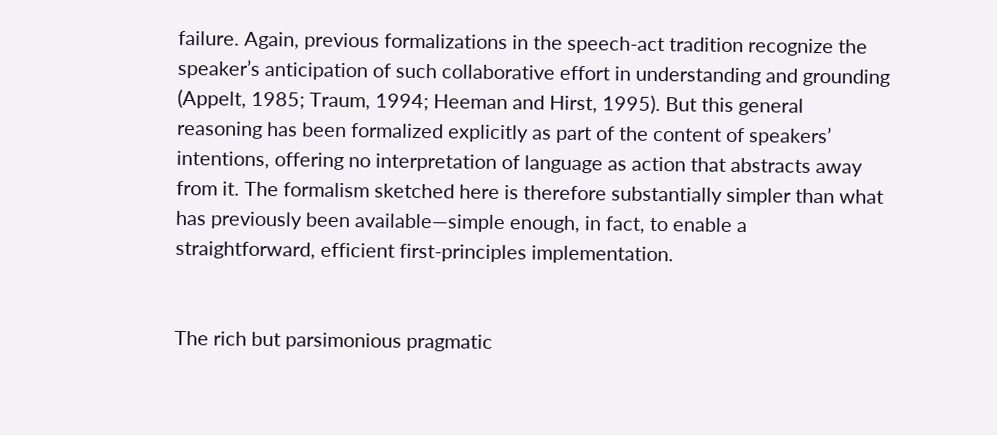failure. Again, previous formalizations in the speech-act tradition recognize the speaker’s anticipation of such collaborative effort in understanding and grounding (Appelt, 1985; Traum, 1994; Heeman and Hirst, 1995). But this general reasoning has been formalized explicitly as part of the content of speakers’ intentions, offering no interpretation of language as action that abstracts away from it. The formalism sketched here is therefore substantially simpler than what has previously been available—simple enough, in fact, to enable a straightforward, efficient first-principles implementation.


The rich but parsimonious pragmatic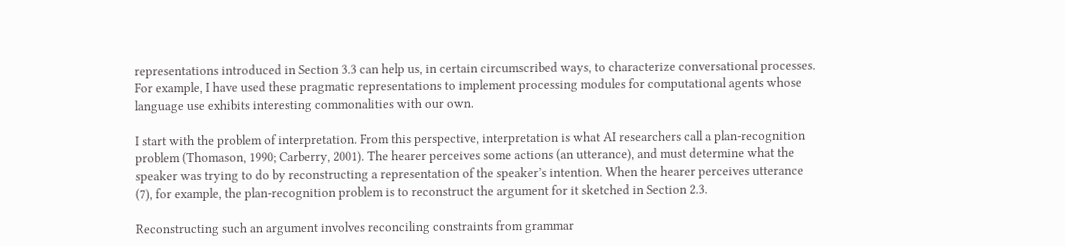representations introduced in Section 3.3 can help us, in certain circumscribed ways, to characterize conversational processes. For example, I have used these pragmatic representations to implement processing modules for computational agents whose language use exhibits interesting commonalities with our own.

I start with the problem of interpretation. From this perspective, interpretation is what AI researchers call a plan-recognition problem (Thomason, 1990; Carberry, 2001). The hearer perceives some actions (an utterance), and must determine what the speaker was trying to do by reconstructing a representation of the speaker’s intention. When the hearer perceives utterance (7), for example, the plan-recognition problem is to reconstruct the argument for it sketched in Section 2.3.

Reconstructing such an argument involves reconciling constraints from grammar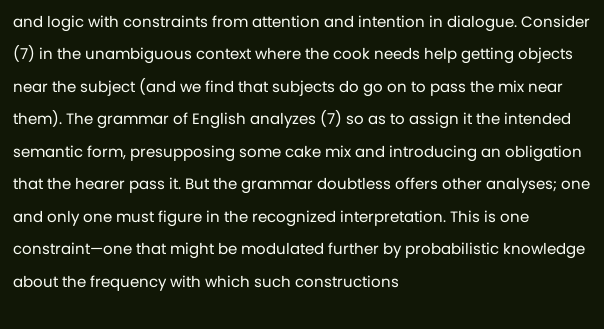and logic with constraints from attention and intention in dialogue. Consider (7) in the unambiguous context where the cook needs help getting objects near the subject (and we find that subjects do go on to pass the mix near them). The grammar of English analyzes (7) so as to assign it the intended semantic form, presupposing some cake mix and introducing an obligation that the hearer pass it. But the grammar doubtless offers other analyses; one and only one must figure in the recognized interpretation. This is one constraint—one that might be modulated further by probabilistic knowledge about the frequency with which such constructions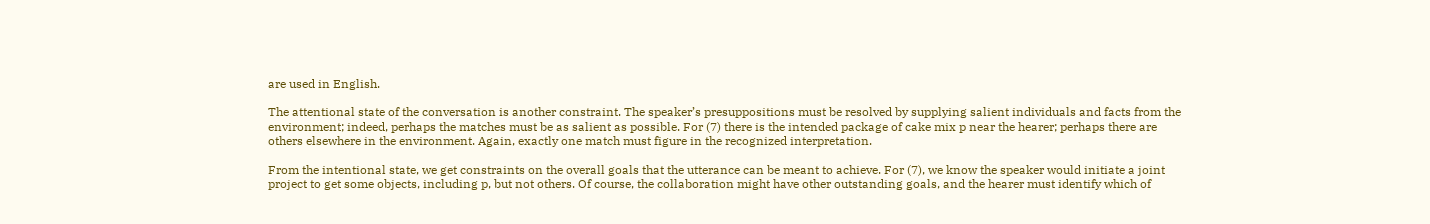are used in English.

The attentional state of the conversation is another constraint. The speaker’s presuppositions must be resolved by supplying salient individuals and facts from the environment; indeed, perhaps the matches must be as salient as possible. For (7) there is the intended package of cake mix p near the hearer; perhaps there are others elsewhere in the environment. Again, exactly one match must figure in the recognized interpretation.

From the intentional state, we get constraints on the overall goals that the utterance can be meant to achieve. For (7), we know the speaker would initiate a joint project to get some objects, including p, but not others. Of course, the collaboration might have other outstanding goals, and the hearer must identify which of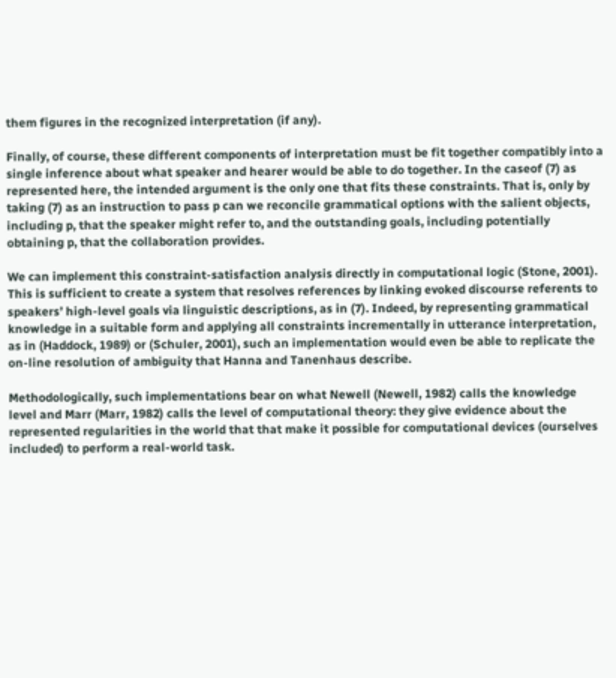them figures in the recognized interpretation (if any).

Finally, of course, these different components of interpretation must be fit together compatibly into a single inference about what speaker and hearer would be able to do together. In the caseof (7) as represented here, the intended argument is the only one that fits these constraints. That is, only by taking (7) as an instruction to pass p can we reconcile grammatical options with the salient objects, including p, that the speaker might refer to, and the outstanding goals, including potentially obtaining p, that the collaboration provides.

We can implement this constraint-satisfaction analysis directly in computational logic (Stone, 2001). This is sufficient to create a system that resolves references by linking evoked discourse referents to speakers’ high-level goals via linguistic descriptions, as in (7). Indeed, by representing grammatical knowledge in a suitable form and applying all constraints incrementally in utterance interpretation, as in (Haddock, 1989) or (Schuler, 2001), such an implementation would even be able to replicate the on-line resolution of ambiguity that Hanna and Tanenhaus describe.

Methodologically, such implementations bear on what Newell (Newell, 1982) calls the knowledge level and Marr (Marr, 1982) calls the level of computational theory: they give evidence about the represented regularities in the world that that make it possible for computational devices (ourselves included) to perform a real-world task.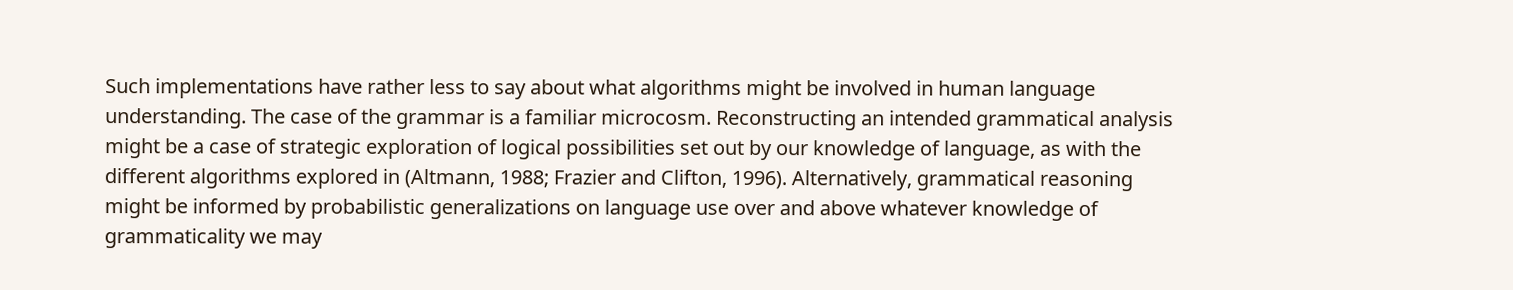Such implementations have rather less to say about what algorithms might be involved in human language understanding. The case of the grammar is a familiar microcosm. Reconstructing an intended grammatical analysis might be a case of strategic exploration of logical possibilities set out by our knowledge of language, as with the different algorithms explored in (Altmann, 1988; Frazier and Clifton, 1996). Alternatively, grammatical reasoning might be informed by probabilistic generalizations on language use over and above whatever knowledge of grammaticality we may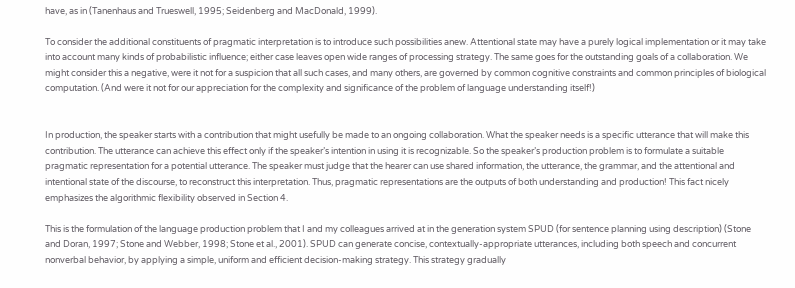have, as in (Tanenhaus and Trueswell, 1995; Seidenberg and MacDonald, 1999).

To consider the additional constituents of pragmatic interpretation is to introduce such possibilities anew. Attentional state may have a purely logical implementation or it may take into account many kinds of probabilistic influence; either case leaves open wide ranges of processing strategy. The same goes for the outstanding goals of a collaboration. We might consider this a negative, were it not for a suspicion that all such cases, and many others, are governed by common cognitive constraints and common principles of biological computation. (And were it not for our appreciation for the complexity and significance of the problem of language understanding itself!)


In production, the speaker starts with a contribution that might usefully be made to an ongoing collaboration. What the speaker needs is a specific utterance that will make this contribution. The utterance can achieve this effect only if the speaker’s intention in using it is recognizable. So the speaker’s production problem is to formulate a suitable pragmatic representation for a potential utterance. The speaker must judge that the hearer can use shared information, the utterance, the grammar, and the attentional and intentional state of the discourse, to reconstruct this interpretation. Thus, pragmatic representations are the outputs of both understanding and production! This fact nicely emphasizes the algorithmic flexibility observed in Section 4.

This is the formulation of the language production problem that I and my colleagues arrived at in the generation system SPUD (for sentence planning using description) (Stone and Doran, 1997; Stone and Webber, 1998; Stone et al., 2001). SPUD can generate concise, contextually-appropriate utterances, including both speech and concurrent nonverbal behavior, by applying a simple, uniform and efficient decision-making strategy. This strategy gradually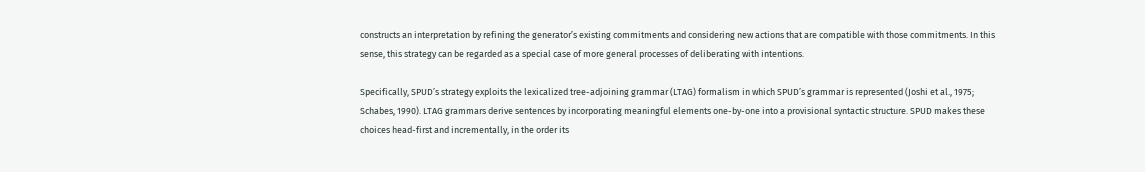constructs an interpretation by refining the generator’s existing commitments and considering new actions that are compatible with those commitments. In this sense, this strategy can be regarded as a special case of more general processes of deliberating with intentions.

Specifically, SPUD’s strategy exploits the lexicalized tree-adjoining grammar (LTAG) formalism in which SPUD’s grammar is represented (Joshi et al., 1975; Schabes, 1990). LTAG grammars derive sentences by incorporating meaningful elements one-by-one into a provisional syntactic structure. SPUD makes these choices head-first and incrementally, in the order its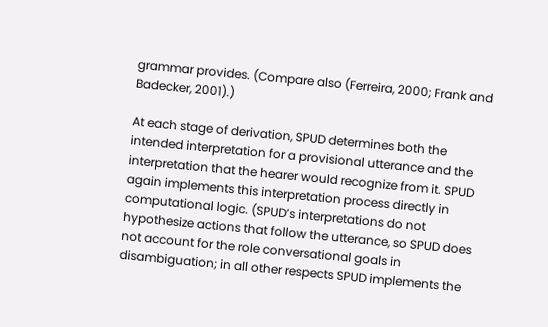grammar provides. (Compare also (Ferreira, 2000; Frank and Badecker, 2001).)

At each stage of derivation, SPUD determines both the intended interpretation for a provisional utterance and the interpretation that the hearer would recognize from it. SPUD again implements this interpretation process directly in computational logic. (SPUD’s interpretations do not hypothesize actions that follow the utterance, so SPUD does not account for the role conversational goals in disambiguation; in all other respects SPUD implements the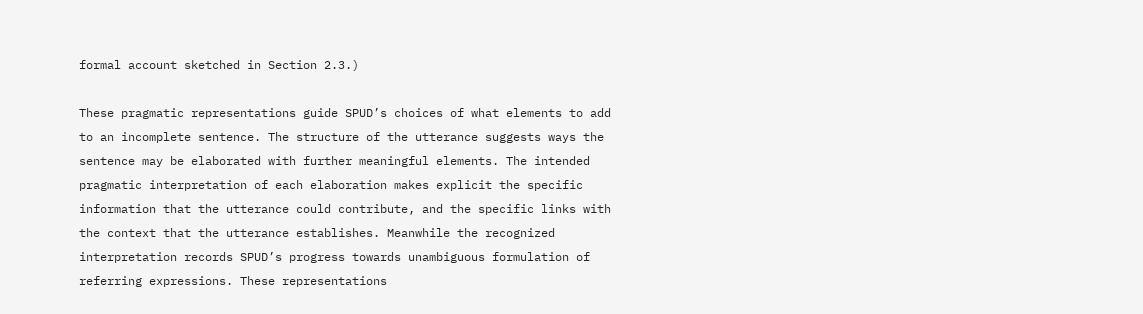formal account sketched in Section 2.3.)

These pragmatic representations guide SPUD’s choices of what elements to add to an incomplete sentence. The structure of the utterance suggests ways the sentence may be elaborated with further meaningful elements. The intended pragmatic interpretation of each elaboration makes explicit the specific information that the utterance could contribute, and the specific links with the context that the utterance establishes. Meanwhile the recognized interpretation records SPUD’s progress towards unambiguous formulation of referring expressions. These representations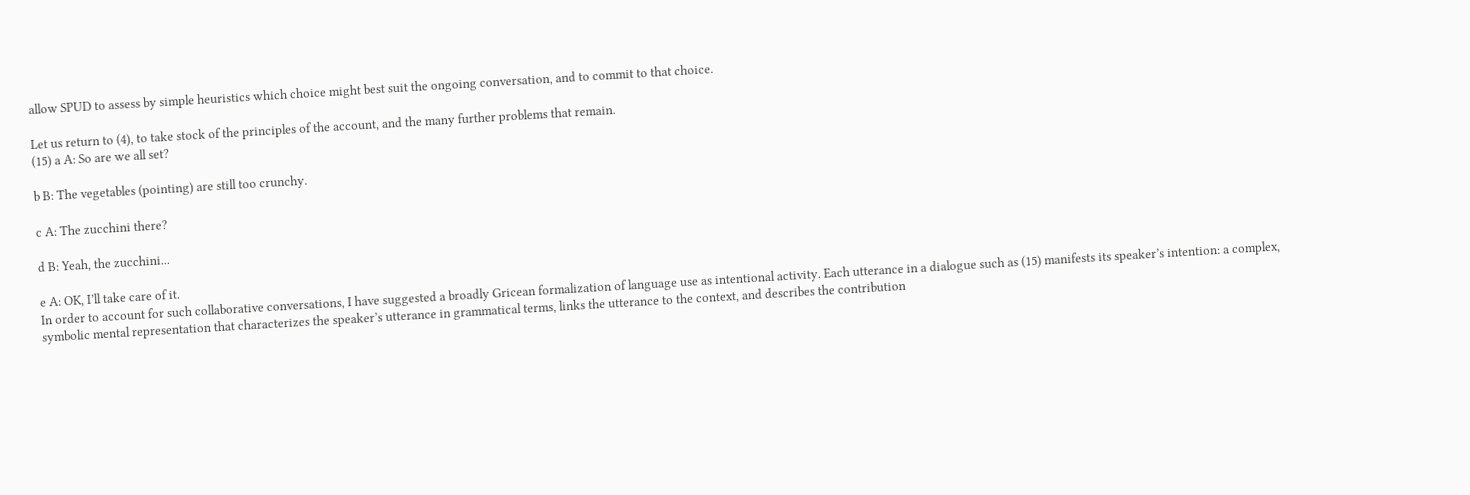allow SPUD to assess by simple heuristics which choice might best suit the ongoing conversation, and to commit to that choice.

Let us return to (4), to take stock of the principles of the account, and the many further problems that remain.
(15) a A: So are we all set?

b B: The vegetables (pointing) are still too crunchy.

c A: The zucchini there?

d B: Yeah, the zucchini...

e A: OK, I’ll take care of it.
In order to account for such collaborative conversations, I have suggested a broadly Gricean formalization of language use as intentional activity. Each utterance in a dialogue such as (15) manifests its speaker’s intention: a complex, symbolic mental representation that characterizes the speaker’s utterance in grammatical terms, links the utterance to the context, and describes the contribution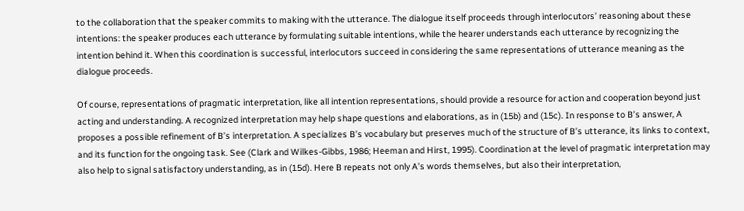to the collaboration that the speaker commits to making with the utterance. The dialogue itself proceeds through interlocutors’ reasoning about these intentions: the speaker produces each utterance by formulating suitable intentions, while the hearer understands each utterance by recognizing the intention behind it. When this coordination is successful, interlocutors succeed in considering the same representations of utterance meaning as the dialogue proceeds.

Of course, representations of pragmatic interpretation, like all intention representations, should provide a resource for action and cooperation beyond just acting and understanding. A recognized interpretation may help shape questions and elaborations, as in (15b) and (15c). In response to B’s answer, A proposes a possible refinement of B’s interpretation. A specializes B’s vocabulary but preserves much of the structure of B’s utterance, its links to context, and its function for the ongoing task. See (Clark and Wilkes-Gibbs, 1986; Heeman and Hirst, 1995). Coordination at the level of pragmatic interpretation may also help to signal satisfactory understanding, as in (15d). Here B repeats not only A’s words themselves, but also their interpretation,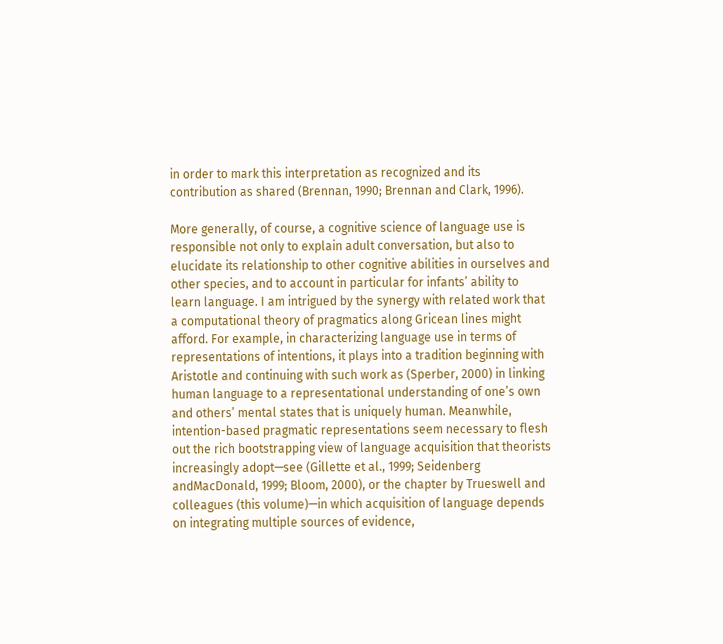in order to mark this interpretation as recognized and its contribution as shared (Brennan, 1990; Brennan and Clark, 1996).

More generally, of course, a cognitive science of language use is responsible not only to explain adult conversation, but also to elucidate its relationship to other cognitive abilities in ourselves and other species, and to account in particular for infants’ ability to learn language. I am intrigued by the synergy with related work that a computational theory of pragmatics along Gricean lines might afford. For example, in characterizing language use in terms of representations of intentions, it plays into a tradition beginning with Aristotle and continuing with such work as (Sperber, 2000) in linking human language to a representational understanding of one’s own and others’ mental states that is uniquely human. Meanwhile, intention-based pragmatic representations seem necessary to flesh out the rich bootstrapping view of language acquisition that theorists increasingly adopt—see (Gillette et al., 1999; Seidenberg andMacDonald, 1999; Bloom, 2000), or the chapter by Trueswell and colleagues (this volume)—in which acquisition of language depends on integrating multiple sources of evidence,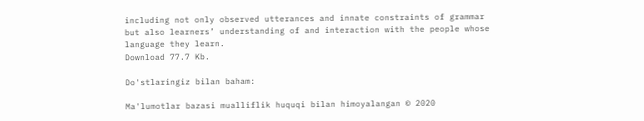including not only observed utterances and innate constraints of grammar but also learners’ understanding of and interaction with the people whose language they learn.
Download 77.7 Kb.

Do'stlaringiz bilan baham:

Ma'lumotlar bazasi mualliflik huquqi bilan himoyalangan © 2020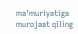ma'muriyatiga murojaat qiling